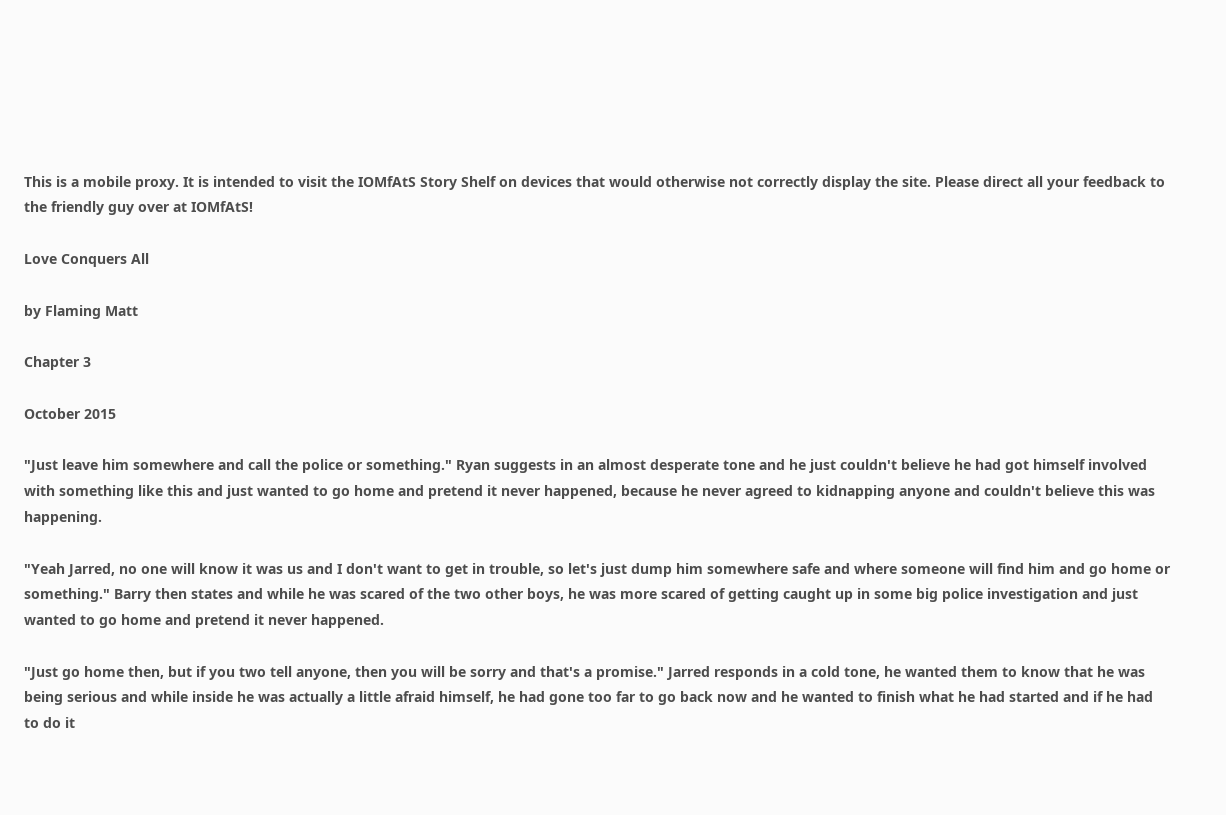This is a mobile proxy. It is intended to visit the IOMfAtS Story Shelf on devices that would otherwise not correctly display the site. Please direct all your feedback to the friendly guy over at IOMfAtS!

Love Conquers All

by Flaming Matt

Chapter 3

October 2015

"Just leave him somewhere and call the police or something." Ryan suggests in an almost desperate tone and he just couldn't believe he had got himself involved with something like this and just wanted to go home and pretend it never happened, because he never agreed to kidnapping anyone and couldn't believe this was happening.

"Yeah Jarred, no one will know it was us and I don't want to get in trouble, so let's just dump him somewhere safe and where someone will find him and go home or something." Barry then states and while he was scared of the two other boys, he was more scared of getting caught up in some big police investigation and just wanted to go home and pretend it never happened.

"Just go home then, but if you two tell anyone, then you will be sorry and that's a promise." Jarred responds in a cold tone, he wanted them to know that he was being serious and while inside he was actually a little afraid himself, he had gone too far to go back now and he wanted to finish what he had started and if he had to do it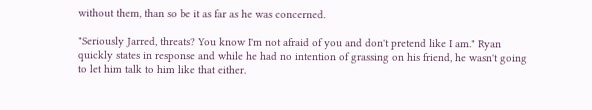without them, than so be it as far as he was concerned.

"Seriously Jarred, threats? You know I'm not afraid of you and don't pretend like I am." Ryan quickly states in response and while he had no intention of grassing on his friend, he wasn't going to let him talk to him like that either.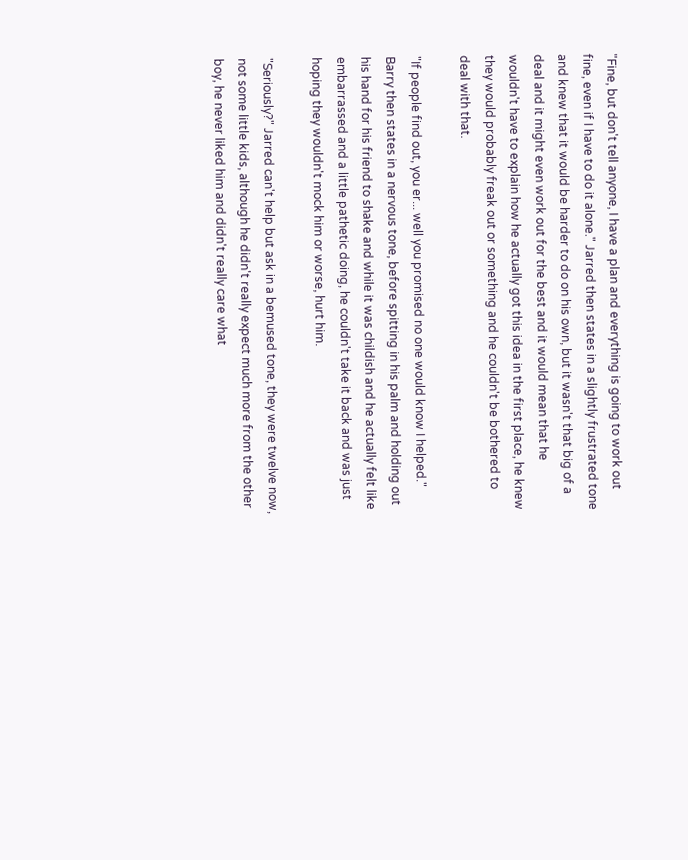"Fine, but don't tell anyone, I have a plan and everything is going to work out fine, even if I have to do it alone." Jarred then states in a slightly frustrated tone and knew that it would be harder to do on his own, but it wasn't that big of a deal and it might even work out for the best and it would mean that he wouldn't have to explain how he actually got this idea in the first place, he knew they would probably freak out or something and he couldn't be bothered to deal with that.

"If people find out, you er... well you promised no one would know I helped." Barry then states in a nervous tone, before spitting in his palm and holding out his hand for his friend to shake and while it was childish and he actually felt like embarrassed and a little pathetic doing, he couldn't take it back and was just hoping they wouldn't mock him or worse, hurt him.

"Seriously?" Jarred can't help but ask in a bemused tone, they were twelve now, not some little kids, although he didn't really expect much more from the other boy, he never liked him and didn't really care what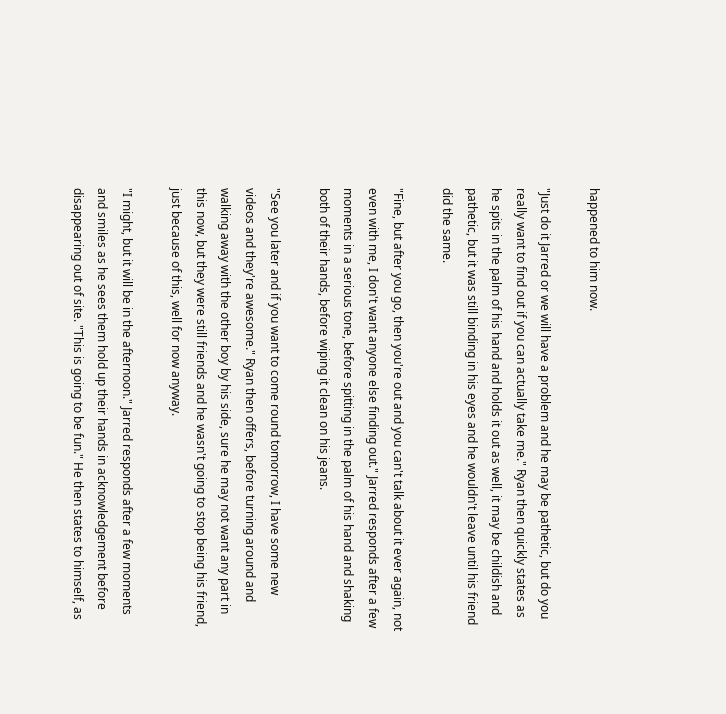happened to him now.

"Just do it Jarred or we will have a problem and he may be pathetic, but do you really want to find out if you can actually take me." Ryan then quickly states as he spits in the palm of his hand and holds it out as well, it may be childish and pathetic, but it was still binding in his eyes and he wouldn't leave until his friend did the same.

"Fine, but after you go, then you're out and you can't talk about it ever again, not even with me, I don't want anyone else finding out." Jarred responds after a few moments in a serious tone, before spitting in the palm of his hand and shaking both of their hands, before wiping it clean on his jeans.

"See you later and if you want to come round tomorrow, I have some new videos and they're awesome." Ryan then offers, before turning around and walking away with the other boy by his side, sure he may not want any part in this now, but they were still friends and he wasn't going to stop being his friend, just because of this, well for now anyway.

"I might, but it will be in the afternoon." Jarred responds after a few moments and smiles as he sees them hold up their hands in acknowledgement before disappearing out of site. "This is going to be fun." He then states to himself, as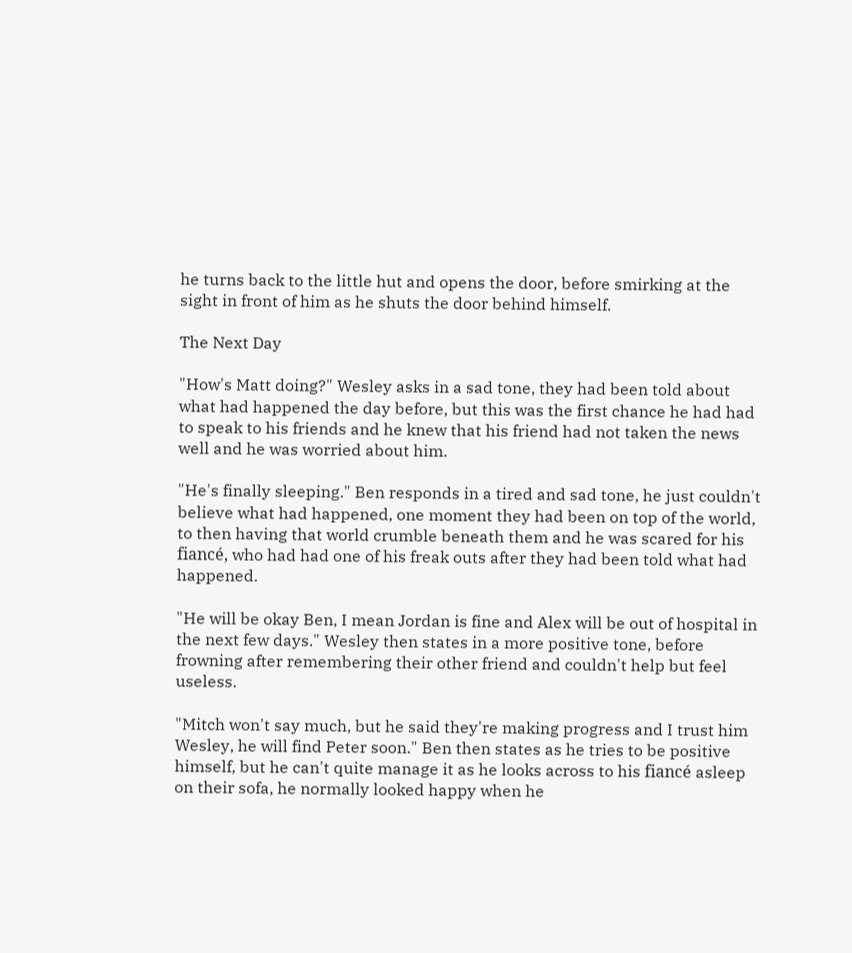he turns back to the little hut and opens the door, before smirking at the sight in front of him as he shuts the door behind himself.

The Next Day

"How's Matt doing?" Wesley asks in a sad tone, they had been told about what had happened the day before, but this was the first chance he had had to speak to his friends and he knew that his friend had not taken the news well and he was worried about him.

"He's finally sleeping." Ben responds in a tired and sad tone, he just couldn't believe what had happened, one moment they had been on top of the world, to then having that world crumble beneath them and he was scared for his fiancé, who had had one of his freak outs after they had been told what had happened.

"He will be okay Ben, I mean Jordan is fine and Alex will be out of hospital in the next few days." Wesley then states in a more positive tone, before frowning after remembering their other friend and couldn't help but feel useless.

"Mitch won't say much, but he said they're making progress and I trust him Wesley, he will find Peter soon." Ben then states as he tries to be positive himself, but he can't quite manage it as he looks across to his fiancé asleep on their sofa, he normally looked happy when he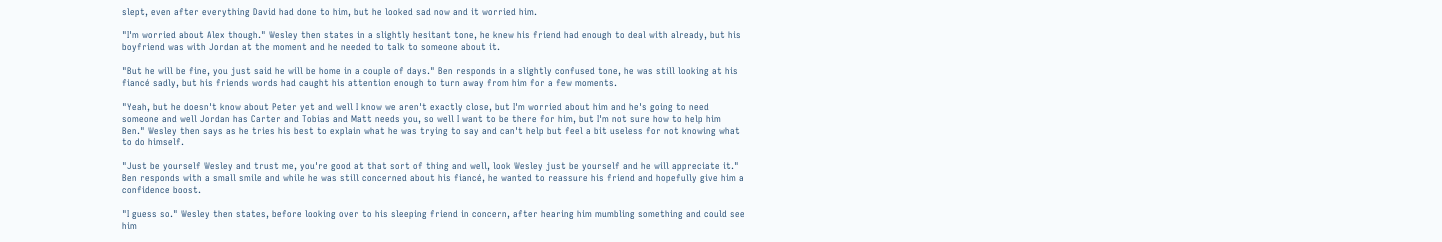slept, even after everything David had done to him, but he looked sad now and it worried him.

"I'm worried about Alex though." Wesley then states in a slightly hesitant tone, he knew his friend had enough to deal with already, but his boyfriend was with Jordan at the moment and he needed to talk to someone about it.

"But he will be fine, you just said he will be home in a couple of days." Ben responds in a slightly confused tone, he was still looking at his fiancé sadly, but his friends words had caught his attention enough to turn away from him for a few moments.

"Yeah, but he doesn't know about Peter yet and well I know we aren't exactly close, but I'm worried about him and he's going to need someone and well Jordan has Carter and Tobias and Matt needs you, so well I want to be there for him, but I'm not sure how to help him Ben." Wesley then says as he tries his best to explain what he was trying to say and can't help but feel a bit useless for not knowing what to do himself.

"Just be yourself Wesley and trust me, you're good at that sort of thing and well, look Wesley just be yourself and he will appreciate it." Ben responds with a small smile and while he was still concerned about his fiancé, he wanted to reassure his friend and hopefully give him a confidence boost.

"I guess so." Wesley then states, before looking over to his sleeping friend in concern, after hearing him mumbling something and could see him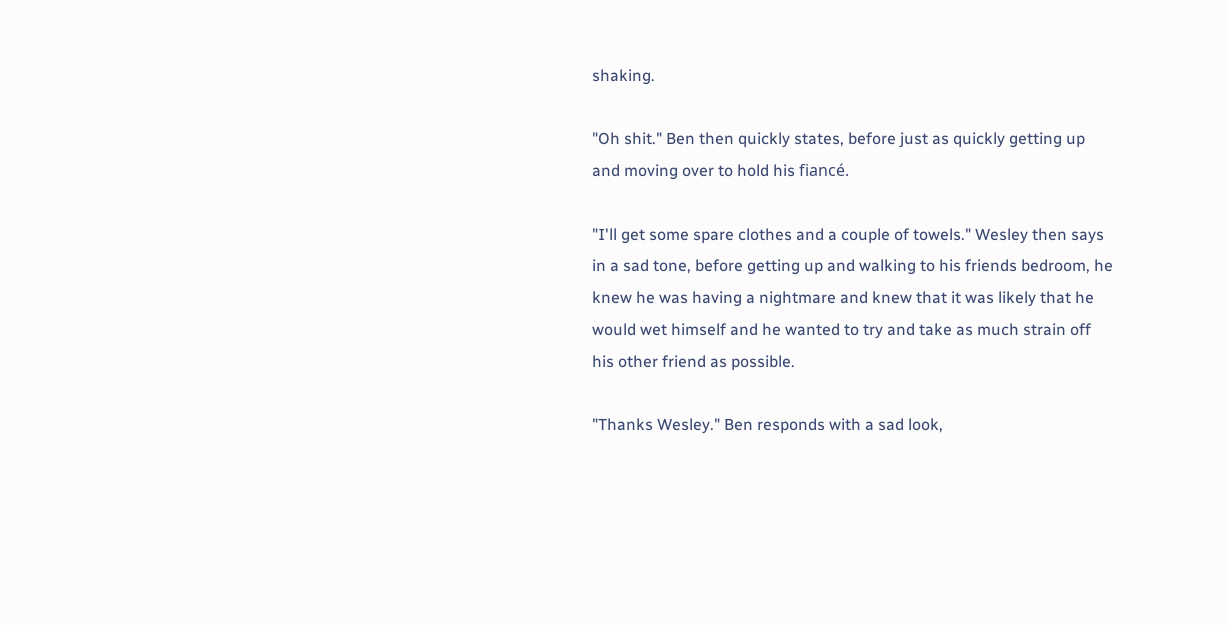shaking.

"Oh shit." Ben then quickly states, before just as quickly getting up and moving over to hold his fiancé.

"I'll get some spare clothes and a couple of towels." Wesley then says in a sad tone, before getting up and walking to his friends bedroom, he knew he was having a nightmare and knew that it was likely that he would wet himself and he wanted to try and take as much strain off his other friend as possible.

"Thanks Wesley." Ben responds with a sad look,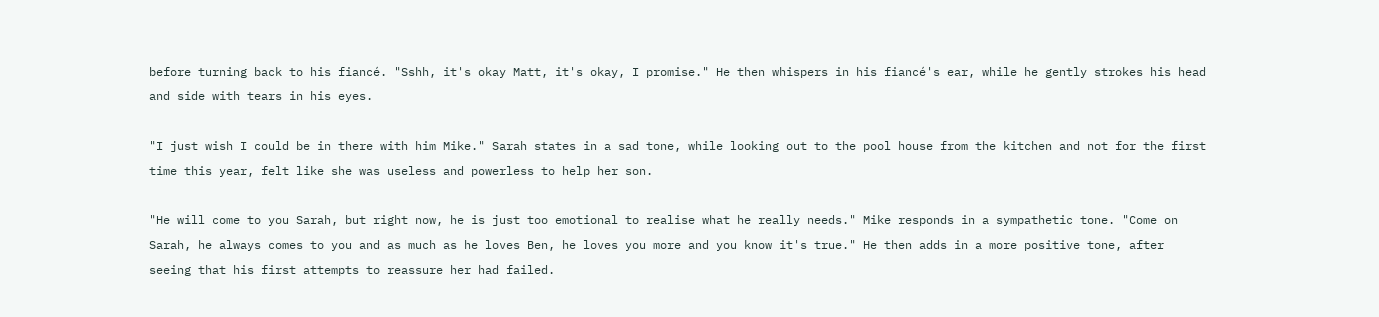before turning back to his fiancé. "Sshh, it's okay Matt, it's okay, I promise." He then whispers in his fiancé's ear, while he gently strokes his head and side with tears in his eyes.

"I just wish I could be in there with him Mike." Sarah states in a sad tone, while looking out to the pool house from the kitchen and not for the first time this year, felt like she was useless and powerless to help her son.

"He will come to you Sarah, but right now, he is just too emotional to realise what he really needs." Mike responds in a sympathetic tone. "Come on Sarah, he always comes to you and as much as he loves Ben, he loves you more and you know it's true." He then adds in a more positive tone, after seeing that his first attempts to reassure her had failed.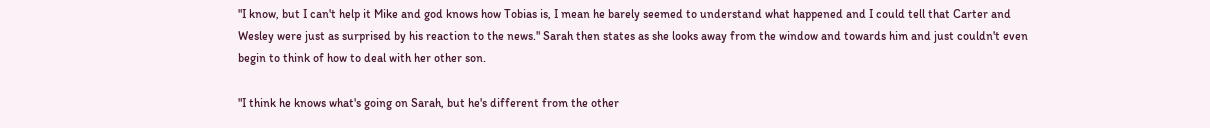"I know, but I can't help it Mike and god knows how Tobias is, I mean he barely seemed to understand what happened and I could tell that Carter and Wesley were just as surprised by his reaction to the news." Sarah then states as she looks away from the window and towards him and just couldn't even begin to think of how to deal with her other son.

"I think he knows what's going on Sarah, but he's different from the other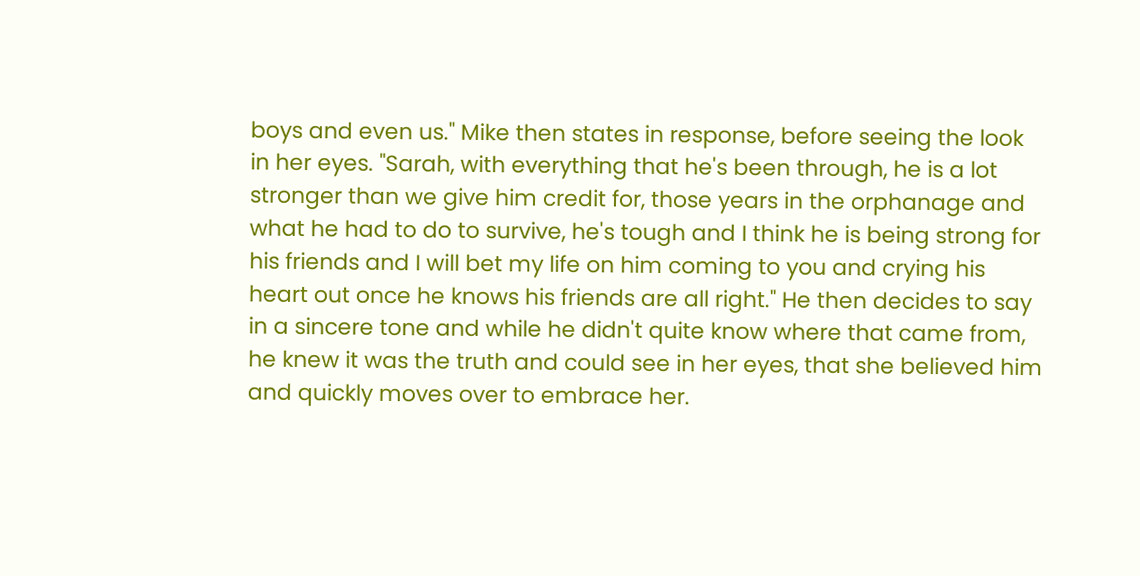boys and even us." Mike then states in response, before seeing the look in her eyes. "Sarah, with everything that he's been through, he is a lot stronger than we give him credit for, those years in the orphanage and what he had to do to survive, he's tough and I think he is being strong for his friends and I will bet my life on him coming to you and crying his heart out once he knows his friends are all right." He then decides to say in a sincere tone and while he didn't quite know where that came from, he knew it was the truth and could see in her eyes, that she believed him and quickly moves over to embrace her.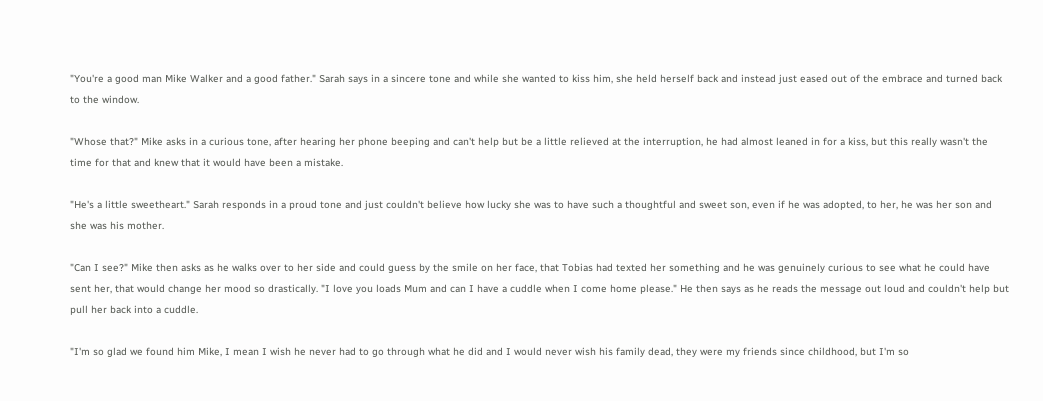"You're a good man Mike Walker and a good father." Sarah says in a sincere tone and while she wanted to kiss him, she held herself back and instead just eased out of the embrace and turned back to the window.

"Whose that?" Mike asks in a curious tone, after hearing her phone beeping and can't help but be a little relieved at the interruption, he had almost leaned in for a kiss, but this really wasn't the time for that and knew that it would have been a mistake.

"He's a little sweetheart." Sarah responds in a proud tone and just couldn't believe how lucky she was to have such a thoughtful and sweet son, even if he was adopted, to her, he was her son and she was his mother.

"Can I see?" Mike then asks as he walks over to her side and could guess by the smile on her face, that Tobias had texted her something and he was genuinely curious to see what he could have sent her, that would change her mood so drastically. "I love you loads Mum and can I have a cuddle when I come home please." He then says as he reads the message out loud and couldn't help but pull her back into a cuddle.

"I'm so glad we found him Mike, I mean I wish he never had to go through what he did and I would never wish his family dead, they were my friends since childhood, but I'm so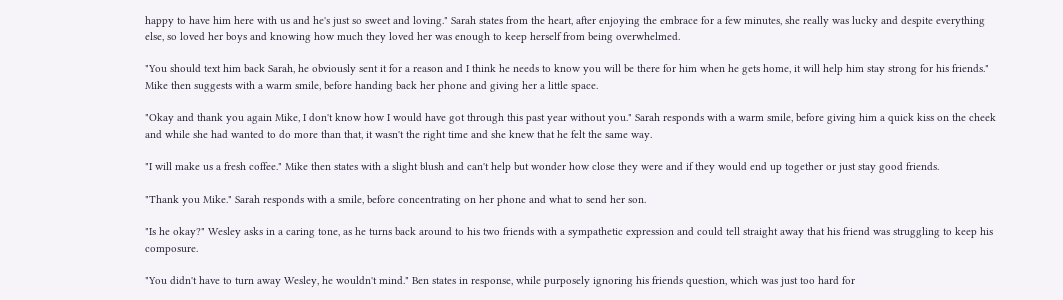happy to have him here with us and he's just so sweet and loving." Sarah states from the heart, after enjoying the embrace for a few minutes, she really was lucky and despite everything else, so loved her boys and knowing how much they loved her was enough to keep herself from being overwhelmed.

"You should text him back Sarah, he obviously sent it for a reason and I think he needs to know you will be there for him when he gets home, it will help him stay strong for his friends." Mike then suggests with a warm smile, before handing back her phone and giving her a little space.

"Okay and thank you again Mike, I don't know how I would have got through this past year without you." Sarah responds with a warm smile, before giving him a quick kiss on the cheek and while she had wanted to do more than that, it wasn't the right time and she knew that he felt the same way.

"I will make us a fresh coffee." Mike then states with a slight blush and can't help but wonder how close they were and if they would end up together or just stay good friends.

"Thank you Mike." Sarah responds with a smile, before concentrating on her phone and what to send her son.

"Is he okay?" Wesley asks in a caring tone, as he turns back around to his two friends with a sympathetic expression and could tell straight away that his friend was struggling to keep his composure.

"You didn't have to turn away Wesley, he wouldn't mind." Ben states in response, while purposely ignoring his friends question, which was just too hard for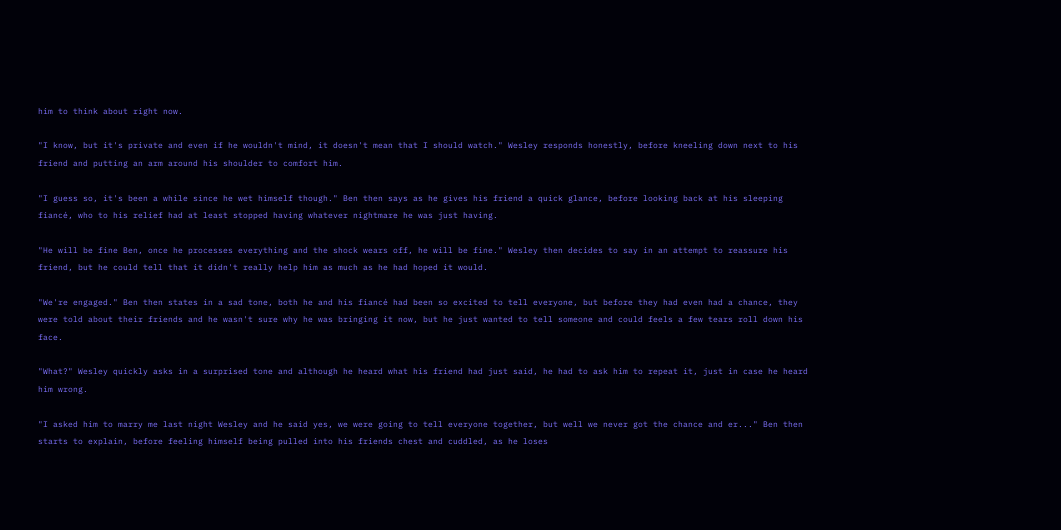him to think about right now.

"I know, but it's private and even if he wouldn't mind, it doesn't mean that I should watch." Wesley responds honestly, before kneeling down next to his friend and putting an arm around his shoulder to comfort him.

"I guess so, it's been a while since he wet himself though." Ben then says as he gives his friend a quick glance, before looking back at his sleeping fiancé, who to his relief had at least stopped having whatever nightmare he was just having.

"He will be fine Ben, once he processes everything and the shock wears off, he will be fine." Wesley then decides to say in an attempt to reassure his friend, but he could tell that it didn't really help him as much as he had hoped it would.

"We're engaged." Ben then states in a sad tone, both he and his fiancé had been so excited to tell everyone, but before they had even had a chance, they were told about their friends and he wasn't sure why he was bringing it now, but he just wanted to tell someone and could feels a few tears roll down his face.

"What?" Wesley quickly asks in a surprised tone and although he heard what his friend had just said, he had to ask him to repeat it, just in case he heard him wrong.

"I asked him to marry me last night Wesley and he said yes, we were going to tell everyone together, but well we never got the chance and er..." Ben then starts to explain, before feeling himself being pulled into his friends chest and cuddled, as he loses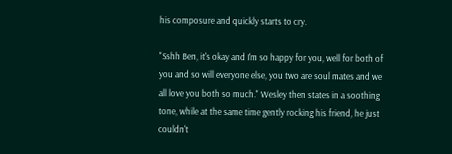his composure and quickly starts to cry.

"Sshh Ben, it's okay and I'm so happy for you, well for both of you and so will everyone else, you two are soul mates and we all love you both so much." Wesley then states in a soothing tone, while at the same time gently rocking his friend, he just couldn't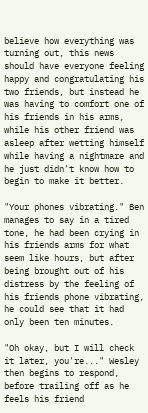believe how everything was turning out, this news should have everyone feeling happy and congratulating his two friends, but instead he was having to comfort one of his friends in his arms, while his other friend was asleep after wetting himself while having a nightmare and he just didn't know how to begin to make it better.

"Your phones vibrating." Ben manages to say in a tired tone, he had been crying in his friends arms for what seem like hours, but after being brought out of his distress by the feeling of his friends phone vibrating, he could see that it had only been ten minutes.

"Oh okay, but I will check it later, you're..." Wesley then begins to respond, before trailing off as he feels his friend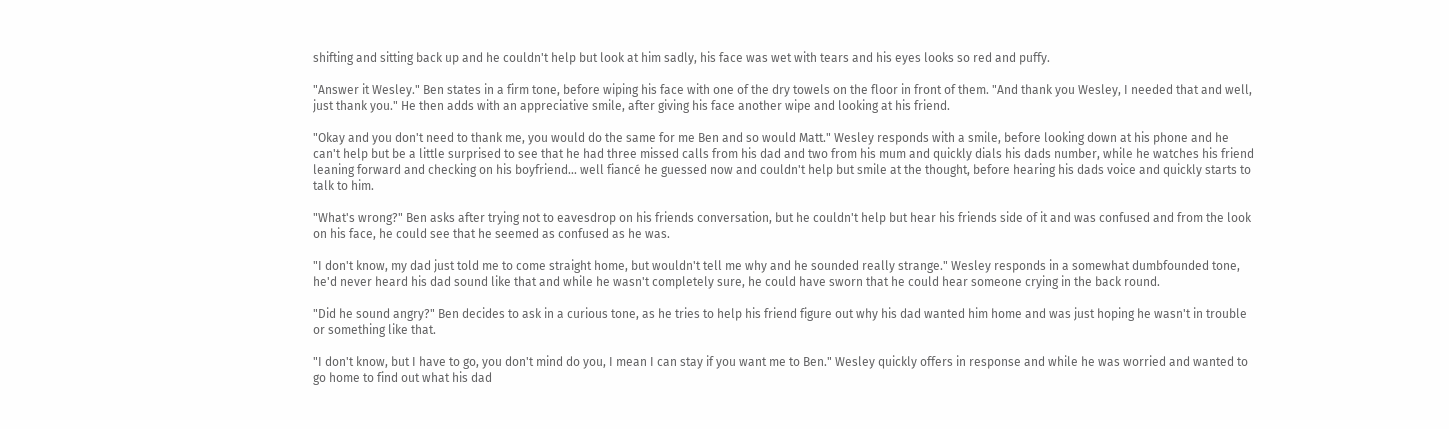shifting and sitting back up and he couldn't help but look at him sadly, his face was wet with tears and his eyes looks so red and puffy.

"Answer it Wesley." Ben states in a firm tone, before wiping his face with one of the dry towels on the floor in front of them. "And thank you Wesley, I needed that and well, just thank you." He then adds with an appreciative smile, after giving his face another wipe and looking at his friend.

"Okay and you don't need to thank me, you would do the same for me Ben and so would Matt." Wesley responds with a smile, before looking down at his phone and he can't help but be a little surprised to see that he had three missed calls from his dad and two from his mum and quickly dials his dads number, while he watches his friend leaning forward and checking on his boyfriend... well fiancé he guessed now and couldn't help but smile at the thought, before hearing his dads voice and quickly starts to talk to him.

"What's wrong?" Ben asks after trying not to eavesdrop on his friends conversation, but he couldn't help but hear his friends side of it and was confused and from the look on his face, he could see that he seemed as confused as he was.

"I don't know, my dad just told me to come straight home, but wouldn't tell me why and he sounded really strange." Wesley responds in a somewhat dumbfounded tone, he'd never heard his dad sound like that and while he wasn't completely sure, he could have sworn that he could hear someone crying in the back round.

"Did he sound angry?" Ben decides to ask in a curious tone, as he tries to help his friend figure out why his dad wanted him home and was just hoping he wasn't in trouble or something like that.

"I don't know, but I have to go, you don't mind do you, I mean I can stay if you want me to Ben." Wesley quickly offers in response and while he was worried and wanted to go home to find out what his dad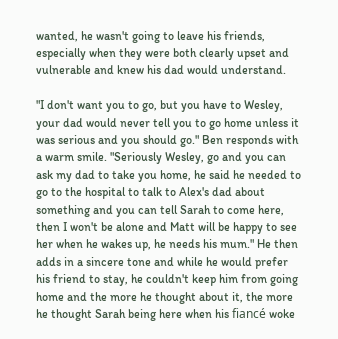wanted, he wasn't going to leave his friends, especially when they were both clearly upset and vulnerable and knew his dad would understand.

"I don't want you to go, but you have to Wesley, your dad would never tell you to go home unless it was serious and you should go." Ben responds with a warm smile. "Seriously Wesley, go and you can ask my dad to take you home, he said he needed to go to the hospital to talk to Alex's dad about something and you can tell Sarah to come here, then I won't be alone and Matt will be happy to see her when he wakes up, he needs his mum." He then adds in a sincere tone and while he would prefer his friend to stay, he couldn't keep him from going home and the more he thought about it, the more he thought Sarah being here when his fiancé woke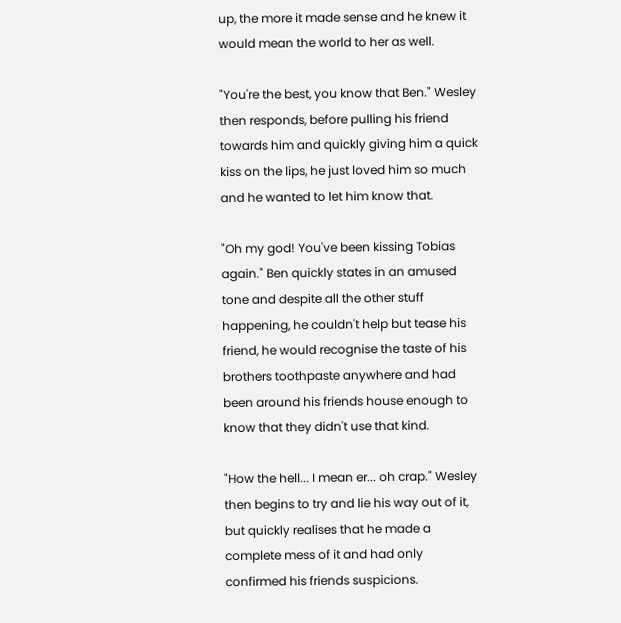up, the more it made sense and he knew it would mean the world to her as well.

"You're the best, you know that Ben." Wesley then responds, before pulling his friend towards him and quickly giving him a quick kiss on the lips, he just loved him so much and he wanted to let him know that.

"Oh my god! You've been kissing Tobias again." Ben quickly states in an amused tone and despite all the other stuff happening, he couldn't help but tease his friend, he would recognise the taste of his brothers toothpaste anywhere and had been around his friends house enough to know that they didn't use that kind.

"How the hell... I mean er... oh crap." Wesley then begins to try and lie his way out of it, but quickly realises that he made a complete mess of it and had only confirmed his friends suspicions.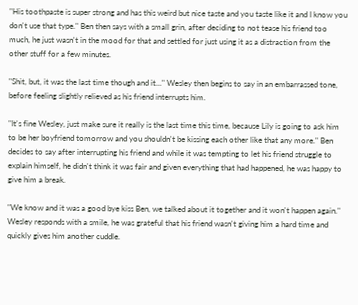"His toothpaste is super strong and has this weird but nice taste and you taste like it and I know you don't use that type." Ben then says with a small grin, after deciding to not tease his friend too much, he just wasn't in the mood for that and settled for just using it as a distraction from the other stuff for a few minutes.

"Shit, but, it was the last time though and it..." Wesley then begins to say in an embarrassed tone, before feeling slightly relieved as his friend interrupts him.

"It's fine Wesley, just make sure it really is the last time this time, because Lily is going to ask him to be her boyfriend tomorrow and you shouldn't be kissing each other like that any more." Ben decides to say after interrupting his friend and while it was tempting to let his friend struggle to explain himself, he didn't think it was fair and given everything that had happened, he was happy to give him a break.

"We know and it was a good bye kiss Ben, we talked about it together and it won't happen again." Wesley responds with a smile, he was grateful that his friend wasn't giving him a hard time and quickly gives him another cuddle.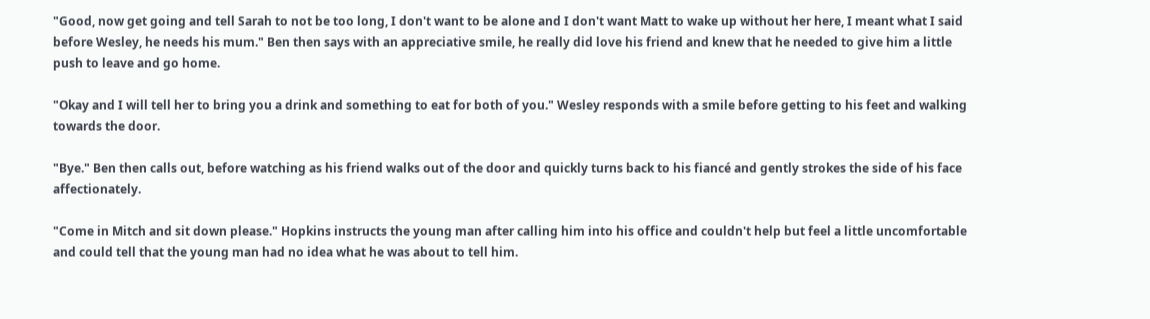"Good, now get going and tell Sarah to not be too long, I don't want to be alone and I don't want Matt to wake up without her here, I meant what I said before Wesley, he needs his mum." Ben then says with an appreciative smile, he really did love his friend and knew that he needed to give him a little push to leave and go home.

"Okay and I will tell her to bring you a drink and something to eat for both of you." Wesley responds with a smile before getting to his feet and walking towards the door.

"Bye." Ben then calls out, before watching as his friend walks out of the door and quickly turns back to his fiancé and gently strokes the side of his face affectionately.

"Come in Mitch and sit down please." Hopkins instructs the young man after calling him into his office and couldn't help but feel a little uncomfortable and could tell that the young man had no idea what he was about to tell him.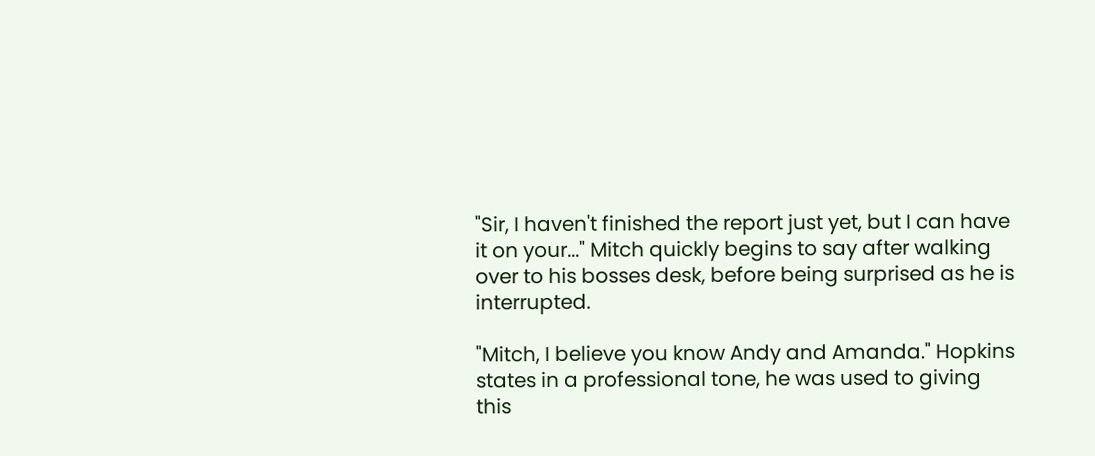"Sir, I haven't finished the report just yet, but I can have it on your..." Mitch quickly begins to say after walking over to his bosses desk, before being surprised as he is interrupted.

"Mitch, I believe you know Andy and Amanda." Hopkins states in a professional tone, he was used to giving this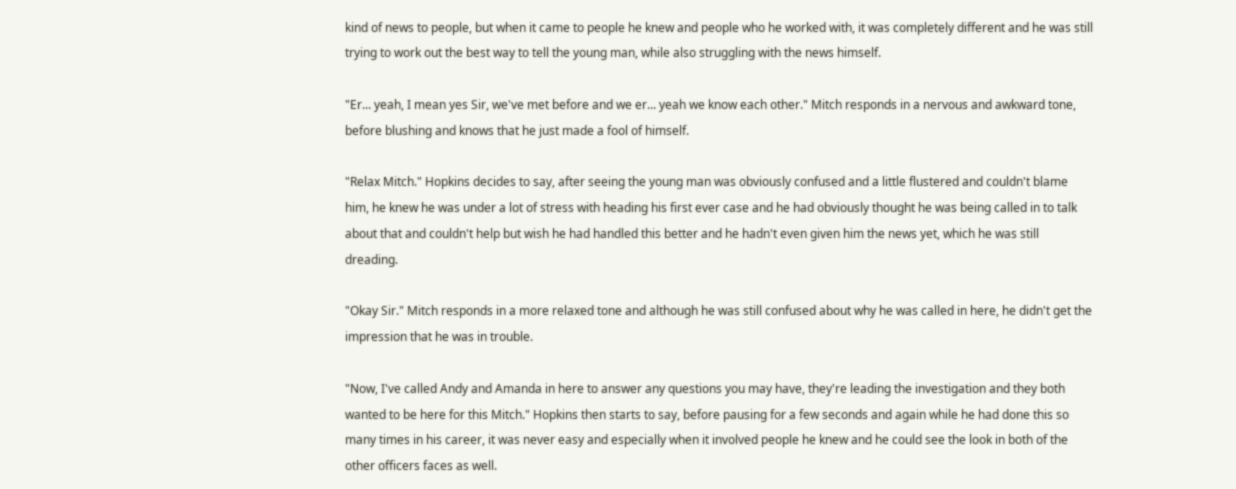kind of news to people, but when it came to people he knew and people who he worked with, it was completely different and he was still trying to work out the best way to tell the young man, while also struggling with the news himself.

"Er... yeah, I mean yes Sir, we've met before and we er... yeah we know each other." Mitch responds in a nervous and awkward tone, before blushing and knows that he just made a fool of himself.

"Relax Mitch." Hopkins decides to say, after seeing the young man was obviously confused and a little flustered and couldn't blame him, he knew he was under a lot of stress with heading his first ever case and he had obviously thought he was being called in to talk about that and couldn't help but wish he had handled this better and he hadn't even given him the news yet, which he was still dreading.

"Okay Sir." Mitch responds in a more relaxed tone and although he was still confused about why he was called in here, he didn't get the impression that he was in trouble.

"Now, I've called Andy and Amanda in here to answer any questions you may have, they're leading the investigation and they both wanted to be here for this Mitch." Hopkins then starts to say, before pausing for a few seconds and again while he had done this so many times in his career, it was never easy and especially when it involved people he knew and he could see the look in both of the other officers faces as well.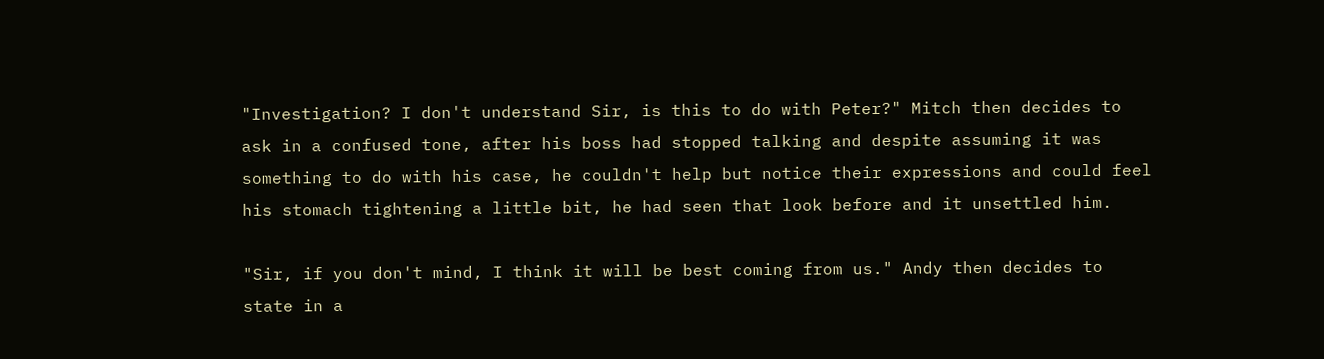"Investigation? I don't understand Sir, is this to do with Peter?" Mitch then decides to ask in a confused tone, after his boss had stopped talking and despite assuming it was something to do with his case, he couldn't help but notice their expressions and could feel his stomach tightening a little bit, he had seen that look before and it unsettled him.

"Sir, if you don't mind, I think it will be best coming from us." Andy then decides to state in a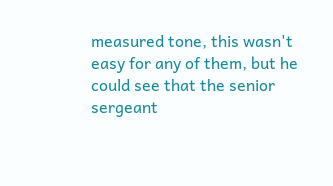measured tone, this wasn't easy for any of them, but he could see that the senior sergeant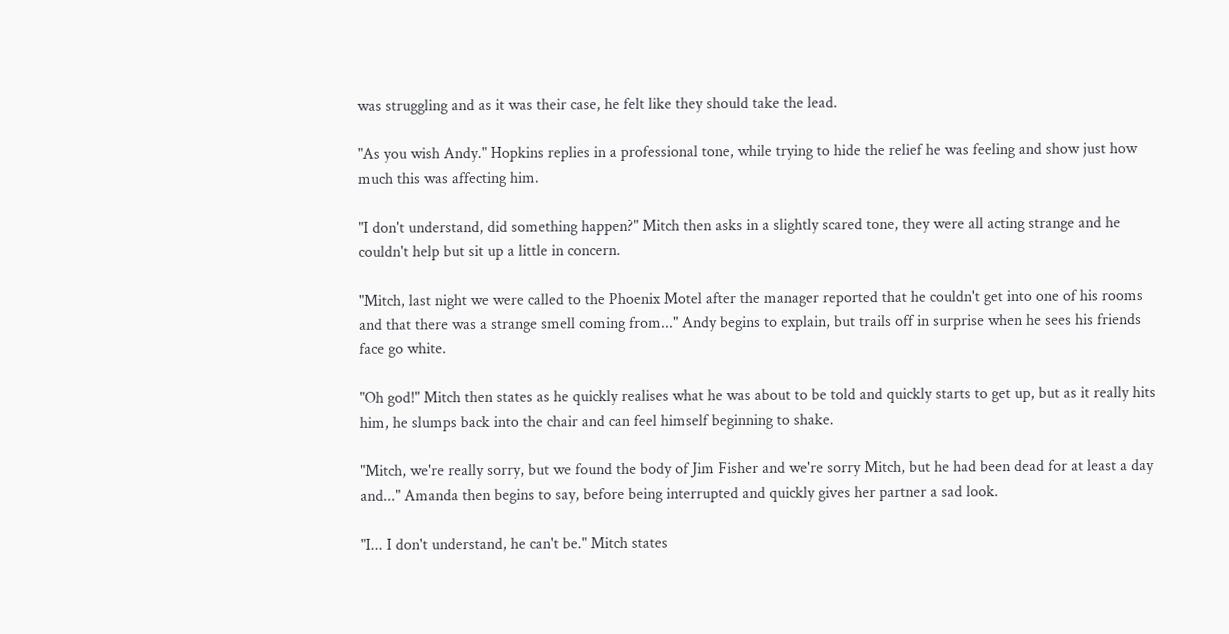was struggling and as it was their case, he felt like they should take the lead.

"As you wish Andy." Hopkins replies in a professional tone, while trying to hide the relief he was feeling and show just how much this was affecting him.

"I don't understand, did something happen?" Mitch then asks in a slightly scared tone, they were all acting strange and he couldn't help but sit up a little in concern.

"Mitch, last night we were called to the Phoenix Motel after the manager reported that he couldn't get into one of his rooms and that there was a strange smell coming from..." Andy begins to explain, but trails off in surprise when he sees his friends face go white.

"Oh god!" Mitch then states as he quickly realises what he was about to be told and quickly starts to get up, but as it really hits him, he slumps back into the chair and can feel himself beginning to shake.

"Mitch, we're really sorry, but we found the body of Jim Fisher and we're sorry Mitch, but he had been dead for at least a day and..." Amanda then begins to say, before being interrupted and quickly gives her partner a sad look.

"I... I don't understand, he can't be." Mitch states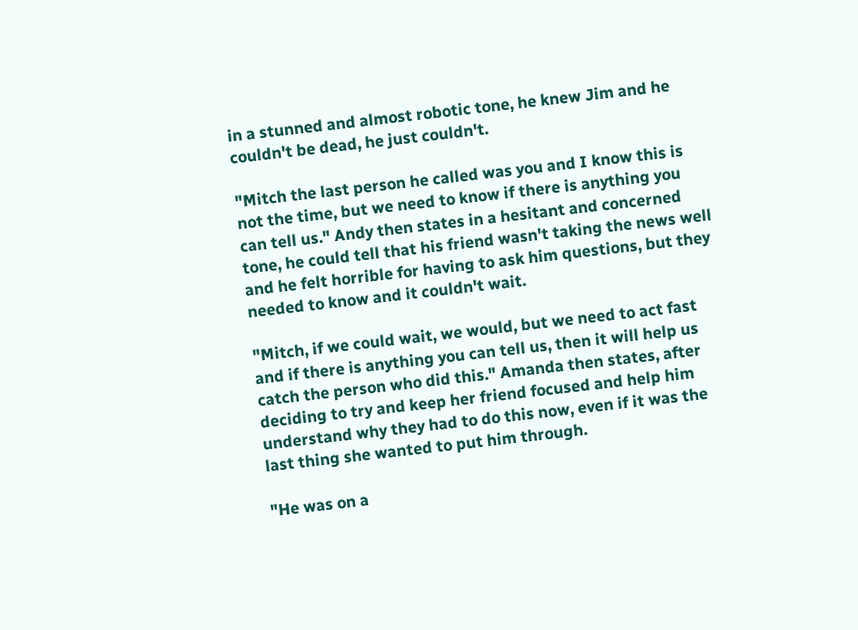in a stunned and almost robotic tone, he knew Jim and he couldn't be dead, he just couldn't.

"Mitch the last person he called was you and I know this is not the time, but we need to know if there is anything you can tell us." Andy then states in a hesitant and concerned tone, he could tell that his friend wasn't taking the news well and he felt horrible for having to ask him questions, but they needed to know and it couldn't wait.

"Mitch, if we could wait, we would, but we need to act fast and if there is anything you can tell us, then it will help us catch the person who did this." Amanda then states, after deciding to try and keep her friend focused and help him understand why they had to do this now, even if it was the last thing she wanted to put him through.

"He was on a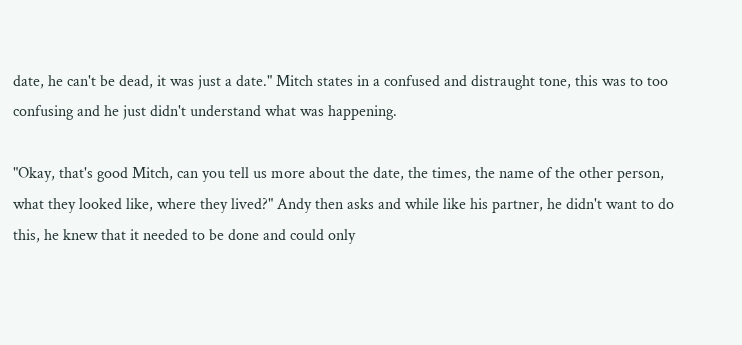date, he can't be dead, it was just a date." Mitch states in a confused and distraught tone, this was to too confusing and he just didn't understand what was happening.

"Okay, that's good Mitch, can you tell us more about the date, the times, the name of the other person, what they looked like, where they lived?" Andy then asks and while like his partner, he didn't want to do this, he knew that it needed to be done and could only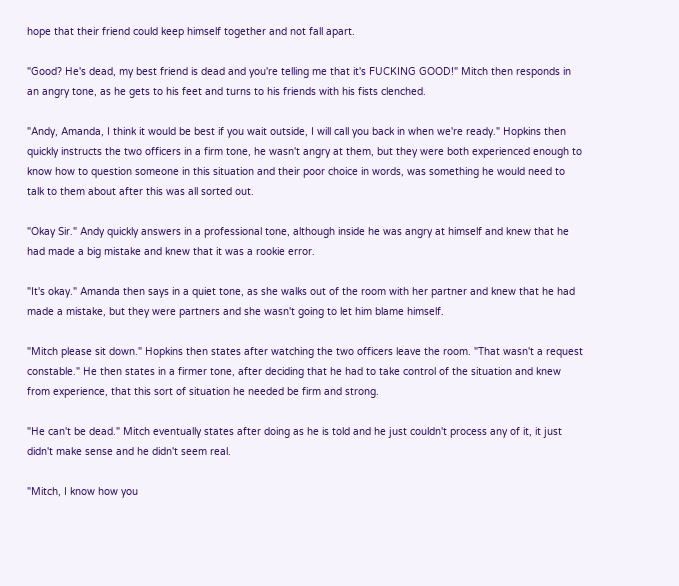hope that their friend could keep himself together and not fall apart.

"Good? He's dead, my best friend is dead and you're telling me that it's FUCKING GOOD!" Mitch then responds in an angry tone, as he gets to his feet and turns to his friends with his fists clenched.

"Andy, Amanda, I think it would be best if you wait outside, I will call you back in when we're ready." Hopkins then quickly instructs the two officers in a firm tone, he wasn't angry at them, but they were both experienced enough to know how to question someone in this situation and their poor choice in words, was something he would need to talk to them about after this was all sorted out.

"Okay Sir." Andy quickly answers in a professional tone, although inside he was angry at himself and knew that he had made a big mistake and knew that it was a rookie error.

"It's okay." Amanda then says in a quiet tone, as she walks out of the room with her partner and knew that he had made a mistake, but they were partners and she wasn't going to let him blame himself.

"Mitch please sit down." Hopkins then states after watching the two officers leave the room. "That wasn't a request constable." He then states in a firmer tone, after deciding that he had to take control of the situation and knew from experience, that this sort of situation he needed be firm and strong.

"He can't be dead." Mitch eventually states after doing as he is told and he just couldn't process any of it, it just didn't make sense and he didn't seem real.

"Mitch, I know how you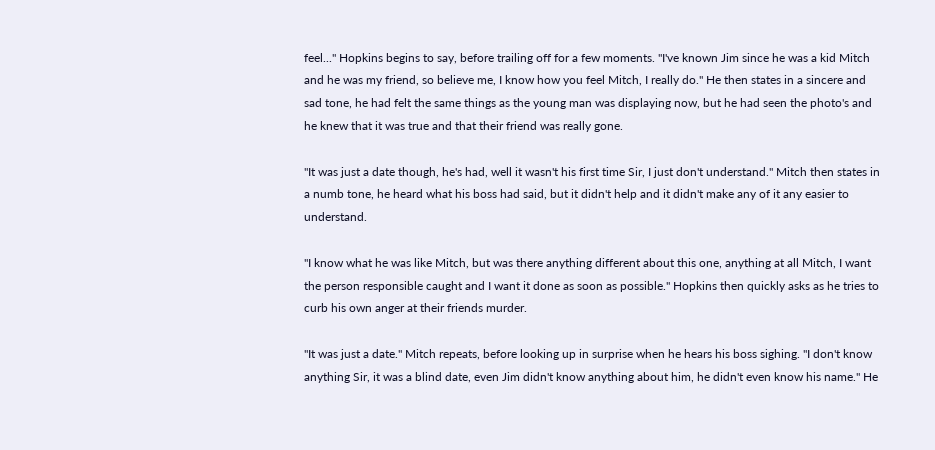feel..." Hopkins begins to say, before trailing off for a few moments. "I've known Jim since he was a kid Mitch and he was my friend, so believe me, I know how you feel Mitch, I really do." He then states in a sincere and sad tone, he had felt the same things as the young man was displaying now, but he had seen the photo's and he knew that it was true and that their friend was really gone.

"It was just a date though, he's had, well it wasn't his first time Sir, I just don't understand." Mitch then states in a numb tone, he heard what his boss had said, but it didn't help and it didn't make any of it any easier to understand.

"I know what he was like Mitch, but was there anything different about this one, anything at all Mitch, I want the person responsible caught and I want it done as soon as possible." Hopkins then quickly asks as he tries to curb his own anger at their friends murder.

"It was just a date." Mitch repeats, before looking up in surprise when he hears his boss sighing. "I don't know anything Sir, it was a blind date, even Jim didn't know anything about him, he didn't even know his name." He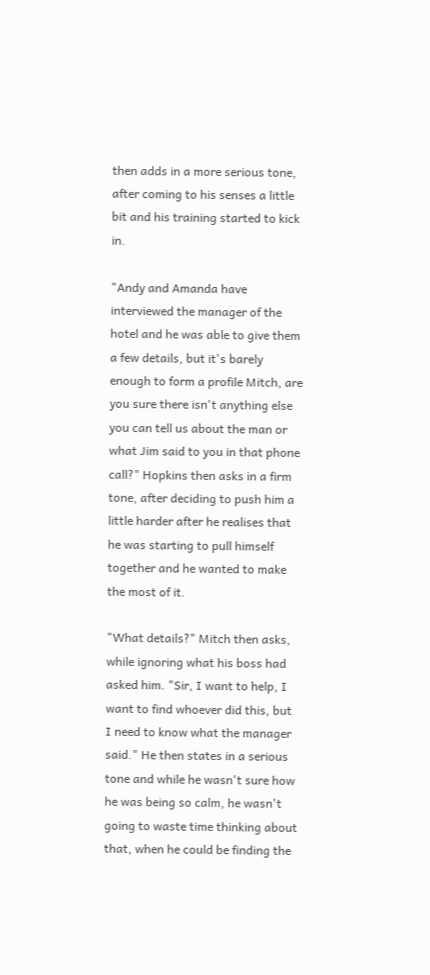then adds in a more serious tone, after coming to his senses a little bit and his training started to kick in.

"Andy and Amanda have interviewed the manager of the hotel and he was able to give them a few details, but it's barely enough to form a profile Mitch, are you sure there isn't anything else you can tell us about the man or what Jim said to you in that phone call?" Hopkins then asks in a firm tone, after deciding to push him a little harder after he realises that he was starting to pull himself together and he wanted to make the most of it.

"What details?" Mitch then asks, while ignoring what his boss had asked him. "Sir, I want to help, I want to find whoever did this, but I need to know what the manager said." He then states in a serious tone and while he wasn't sure how he was being so calm, he wasn't going to waste time thinking about that, when he could be finding the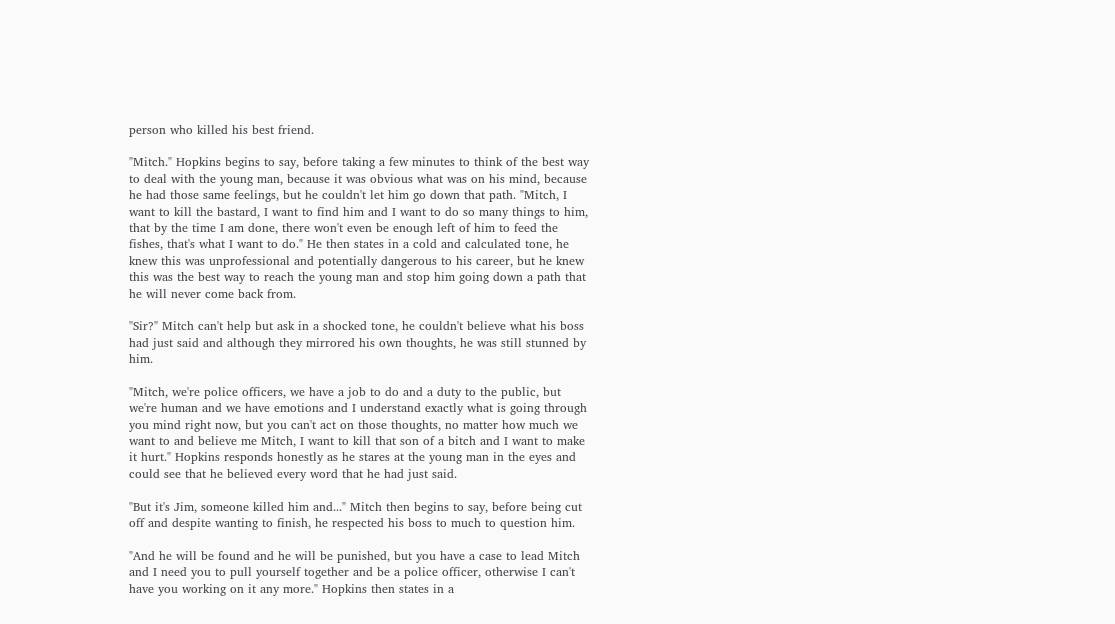person who killed his best friend.

"Mitch." Hopkins begins to say, before taking a few minutes to think of the best way to deal with the young man, because it was obvious what was on his mind, because he had those same feelings, but he couldn't let him go down that path. "Mitch, I want to kill the bastard, I want to find him and I want to do so many things to him, that by the time I am done, there won't even be enough left of him to feed the fishes, that's what I want to do." He then states in a cold and calculated tone, he knew this was unprofessional and potentially dangerous to his career, but he knew this was the best way to reach the young man and stop him going down a path that he will never come back from.

"Sir?" Mitch can't help but ask in a shocked tone, he couldn't believe what his boss had just said and although they mirrored his own thoughts, he was still stunned by him.

"Mitch, we're police officers, we have a job to do and a duty to the public, but we're human and we have emotions and I understand exactly what is going through you mind right now, but you can't act on those thoughts, no matter how much we want to and believe me Mitch, I want to kill that son of a bitch and I want to make it hurt." Hopkins responds honestly as he stares at the young man in the eyes and could see that he believed every word that he had just said.

"But it's Jim, someone killed him and..." Mitch then begins to say, before being cut off and despite wanting to finish, he respected his boss to much to question him.

"And he will be found and he will be punished, but you have a case to lead Mitch and I need you to pull yourself together and be a police officer, otherwise I can't have you working on it any more." Hopkins then states in a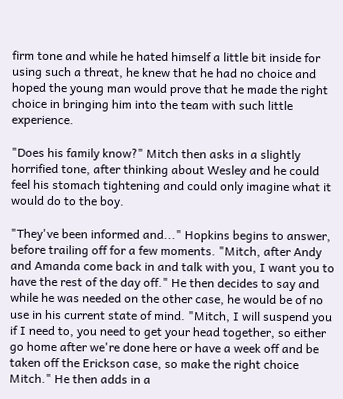firm tone and while he hated himself a little bit inside for using such a threat, he knew that he had no choice and hoped the young man would prove that he made the right choice in bringing him into the team with such little experience.

"Does his family know?" Mitch then asks in a slightly horrified tone, after thinking about Wesley and he could feel his stomach tightening and could only imagine what it would do to the boy.

"They've been informed and..." Hopkins begins to answer, before trailing off for a few moments. "Mitch, after Andy and Amanda come back in and talk with you, I want you to have the rest of the day off." He then decides to say and while he was needed on the other case, he would be of no use in his current state of mind. "Mitch, I will suspend you if I need to, you need to get your head together, so either go home after we're done here or have a week off and be taken off the Erickson case, so make the right choice Mitch." He then adds in a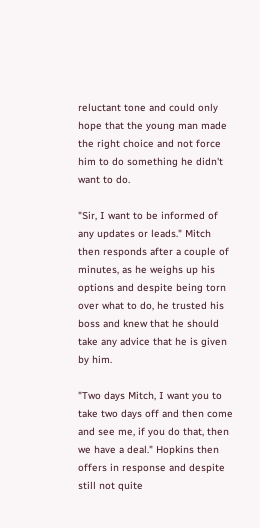reluctant tone and could only hope that the young man made the right choice and not force him to do something he didn't want to do.

"Sir, I want to be informed of any updates or leads." Mitch then responds after a couple of minutes, as he weighs up his options and despite being torn over what to do, he trusted his boss and knew that he should take any advice that he is given by him.

"Two days Mitch, I want you to take two days off and then come and see me, if you do that, then we have a deal." Hopkins then offers in response and despite still not quite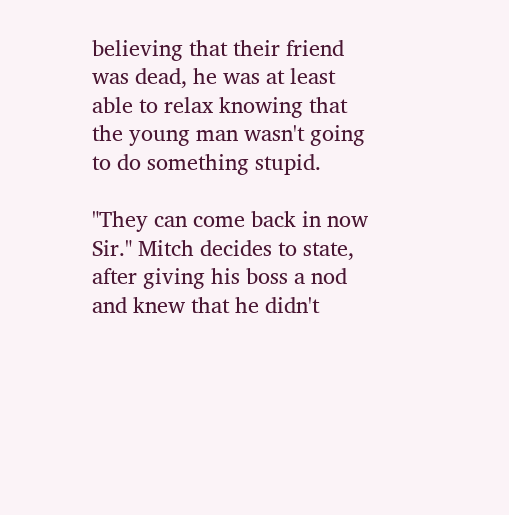believing that their friend was dead, he was at least able to relax knowing that the young man wasn't going to do something stupid.

"They can come back in now Sir." Mitch decides to state, after giving his boss a nod and knew that he didn't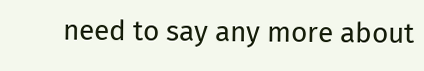need to say any more about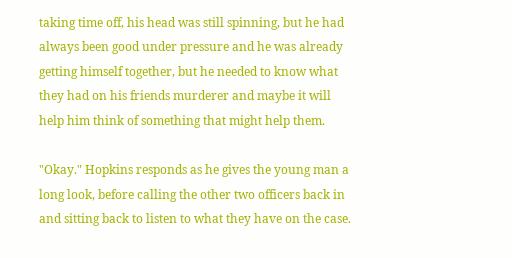taking time off, his head was still spinning, but he had always been good under pressure and he was already getting himself together, but he needed to know what they had on his friends murderer and maybe it will help him think of something that might help them.

"Okay." Hopkins responds as he gives the young man a long look, before calling the other two officers back in and sitting back to listen to what they have on the case.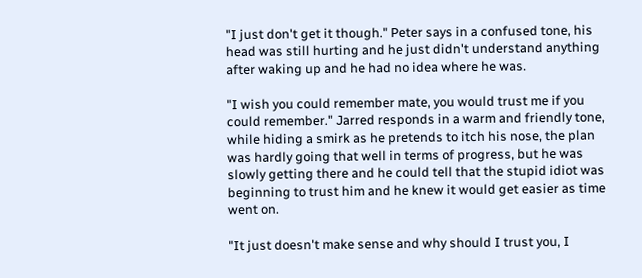"I just don't get it though." Peter says in a confused tone, his head was still hurting and he just didn't understand anything after waking up and he had no idea where he was.

"I wish you could remember mate, you would trust me if you could remember." Jarred responds in a warm and friendly tone, while hiding a smirk as he pretends to itch his nose, the plan was hardly going that well in terms of progress, but he was slowly getting there and he could tell that the stupid idiot was beginning to trust him and he knew it would get easier as time went on.

"It just doesn't make sense and why should I trust you, I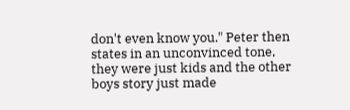don't even know you." Peter then states in an unconvinced tone, they were just kids and the other boys story just made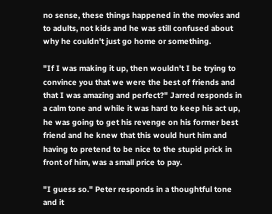no sense, these things happened in the movies and to adults, not kids and he was still confused about why he couldn't just go home or something.

"If I was making it up, then wouldn't I be trying to convince you that we were the best of friends and that I was amazing and perfect?" Jarred responds in a calm tone and while it was hard to keep his act up, he was going to get his revenge on his former best friend and he knew that this would hurt him and having to pretend to be nice to the stupid prick in front of him, was a small price to pay.

"I guess so." Peter responds in a thoughtful tone and it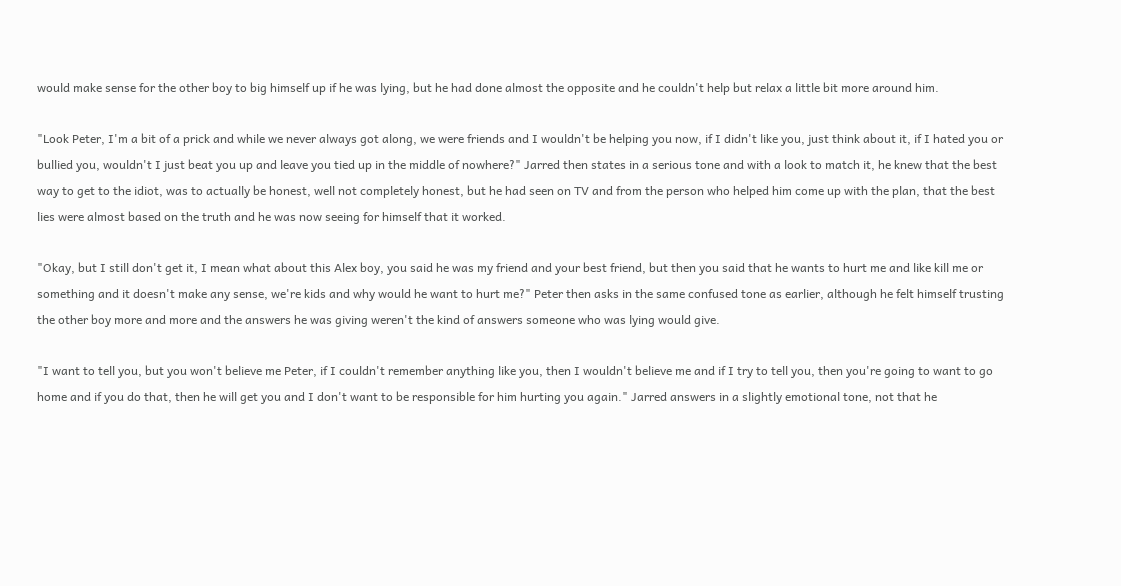would make sense for the other boy to big himself up if he was lying, but he had done almost the opposite and he couldn't help but relax a little bit more around him.

"Look Peter, I'm a bit of a prick and while we never always got along, we were friends and I wouldn't be helping you now, if I didn't like you, just think about it, if I hated you or bullied you, wouldn't I just beat you up and leave you tied up in the middle of nowhere?" Jarred then states in a serious tone and with a look to match it, he knew that the best way to get to the idiot, was to actually be honest, well not completely honest, but he had seen on TV and from the person who helped him come up with the plan, that the best lies were almost based on the truth and he was now seeing for himself that it worked.

"Okay, but I still don't get it, I mean what about this Alex boy, you said he was my friend and your best friend, but then you said that he wants to hurt me and like kill me or something and it doesn't make any sense, we're kids and why would he want to hurt me?" Peter then asks in the same confused tone as earlier, although he felt himself trusting the other boy more and more and the answers he was giving weren't the kind of answers someone who was lying would give.

"I want to tell you, but you won't believe me Peter, if I couldn't remember anything like you, then I wouldn't believe me and if I try to tell you, then you're going to want to go home and if you do that, then he will get you and I don't want to be responsible for him hurting you again." Jarred answers in a slightly emotional tone, not that he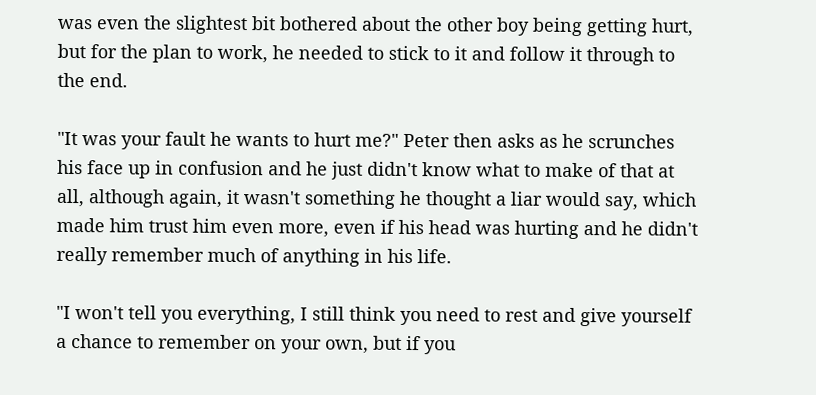was even the slightest bit bothered about the other boy being getting hurt, but for the plan to work, he needed to stick to it and follow it through to the end.

"It was your fault he wants to hurt me?" Peter then asks as he scrunches his face up in confusion and he just didn't know what to make of that at all, although again, it wasn't something he thought a liar would say, which made him trust him even more, even if his head was hurting and he didn't really remember much of anything in his life.

"I won't tell you everything, I still think you need to rest and give yourself a chance to remember on your own, but if you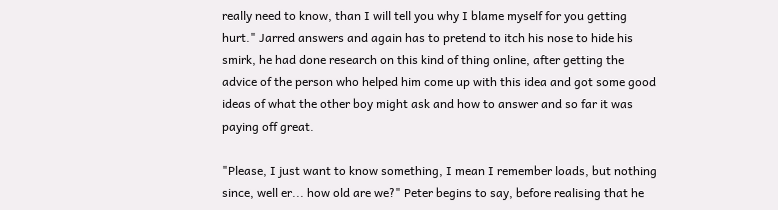really need to know, than I will tell you why I blame myself for you getting hurt." Jarred answers and again has to pretend to itch his nose to hide his smirk, he had done research on this kind of thing online, after getting the advice of the person who helped him come up with this idea and got some good ideas of what the other boy might ask and how to answer and so far it was paying off great.

"Please, I just want to know something, I mean I remember loads, but nothing since, well er... how old are we?" Peter begins to say, before realising that he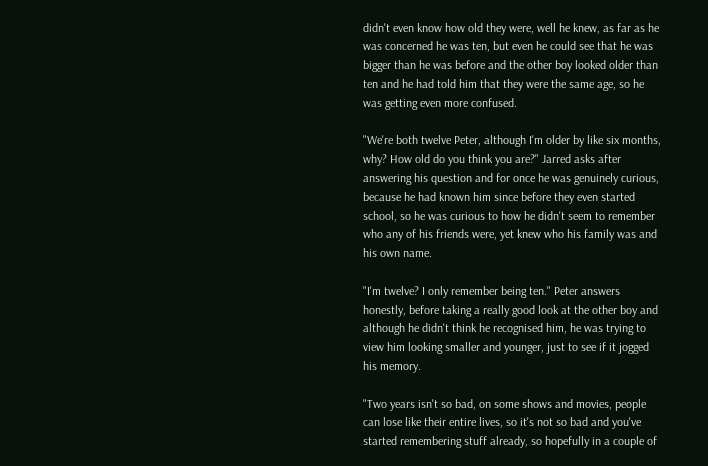didn't even know how old they were, well he knew, as far as he was concerned he was ten, but even he could see that he was bigger than he was before and the other boy looked older than ten and he had told him that they were the same age, so he was getting even more confused.

"We're both twelve Peter, although I'm older by like six months, why? How old do you think you are?" Jarred asks after answering his question and for once he was genuinely curious, because he had known him since before they even started school, so he was curious to how he didn't seem to remember who any of his friends were, yet knew who his family was and his own name.

"I'm twelve? I only remember being ten." Peter answers honestly, before taking a really good look at the other boy and although he didn't think he recognised him, he was trying to view him looking smaller and younger, just to see if it jogged his memory.

"Two years isn't so bad, on some shows and movies, people can lose like their entire lives, so it's not so bad and you've started remembering stuff already, so hopefully in a couple of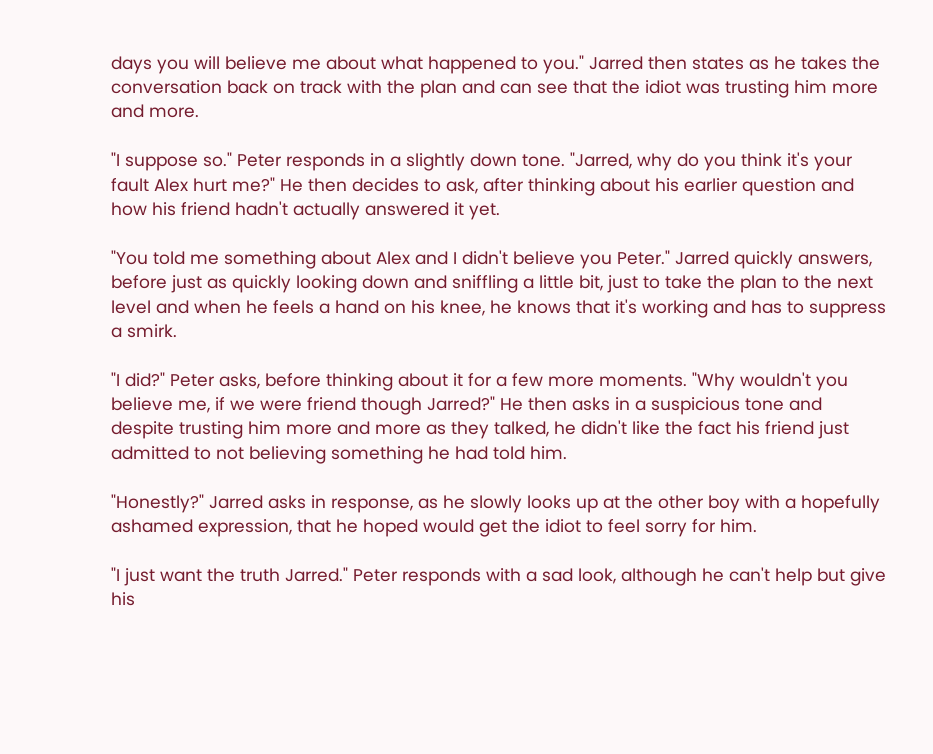days you will believe me about what happened to you." Jarred then states as he takes the conversation back on track with the plan and can see that the idiot was trusting him more and more.

"I suppose so." Peter responds in a slightly down tone. "Jarred, why do you think it's your fault Alex hurt me?" He then decides to ask, after thinking about his earlier question and how his friend hadn't actually answered it yet.

"You told me something about Alex and I didn't believe you Peter." Jarred quickly answers, before just as quickly looking down and sniffling a little bit, just to take the plan to the next level and when he feels a hand on his knee, he knows that it's working and has to suppress a smirk.

"I did?" Peter asks, before thinking about it for a few more moments. "Why wouldn't you believe me, if we were friend though Jarred?" He then asks in a suspicious tone and despite trusting him more and more as they talked, he didn't like the fact his friend just admitted to not believing something he had told him.

"Honestly?" Jarred asks in response, as he slowly looks up at the other boy with a hopefully ashamed expression, that he hoped would get the idiot to feel sorry for him.

"I just want the truth Jarred." Peter responds with a sad look, although he can't help but give his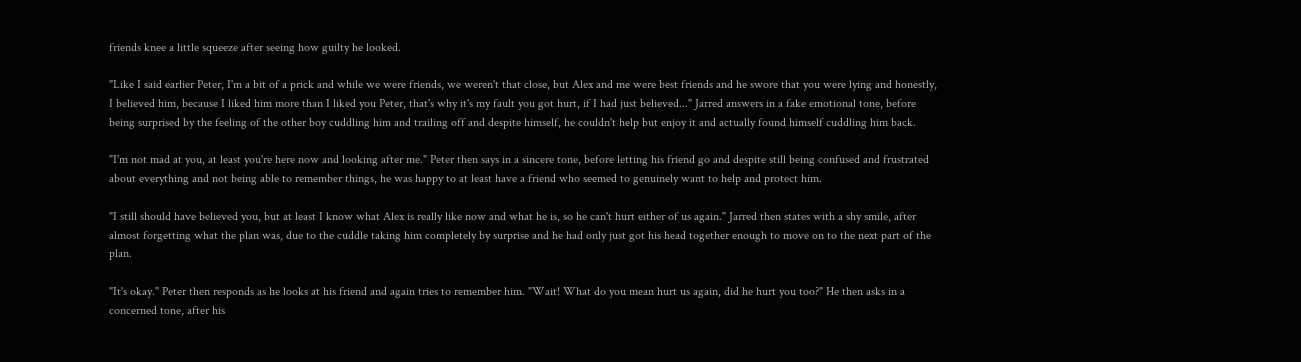friends knee a little squeeze after seeing how guilty he looked.

"Like I said earlier Peter, I'm a bit of a prick and while we were friends, we weren't that close, but Alex and me were best friends and he swore that you were lying and honestly, I believed him, because I liked him more than I liked you Peter, that's why it's my fault you got hurt, if I had just believed..." Jarred answers in a fake emotional tone, before being surprised by the feeling of the other boy cuddling him and trailing off and despite himself, he couldn't help but enjoy it and actually found himself cuddling him back.

"I'm not mad at you, at least you're here now and looking after me." Peter then says in a sincere tone, before letting his friend go and despite still being confused and frustrated about everything and not being able to remember things, he was happy to at least have a friend who seemed to genuinely want to help and protect him.

"I still should have believed you, but at least I know what Alex is really like now and what he is, so he can't hurt either of us again." Jarred then states with a shy smile, after almost forgetting what the plan was, due to the cuddle taking him completely by surprise and he had only just got his head together enough to move on to the next part of the plan.

"It's okay." Peter then responds as he looks at his friend and again tries to remember him. "Wait! What do you mean hurt us again, did he hurt you too?" He then asks in a concerned tone, after his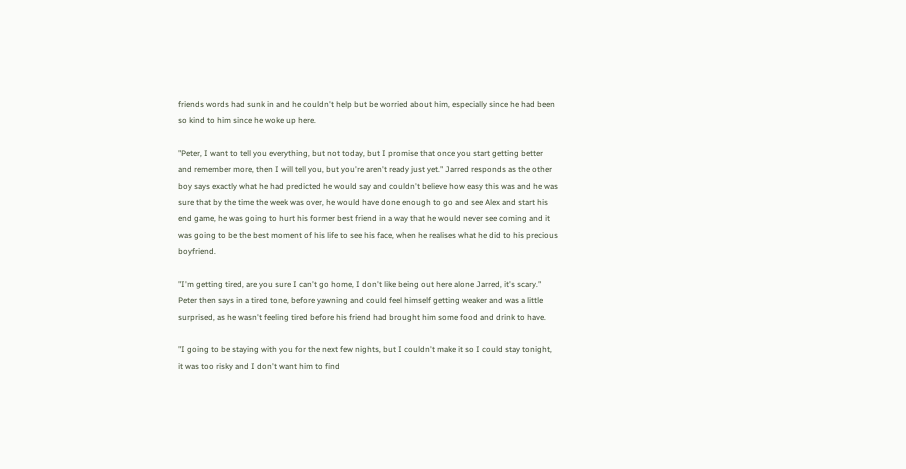friends words had sunk in and he couldn't help but be worried about him, especially since he had been so kind to him since he woke up here.

"Peter, I want to tell you everything, but not today, but I promise that once you start getting better and remember more, then I will tell you, but you're aren't ready just yet." Jarred responds as the other boy says exactly what he had predicted he would say and couldn't believe how easy this was and he was sure that by the time the week was over, he would have done enough to go and see Alex and start his end game, he was going to hurt his former best friend in a way that he would never see coming and it was going to be the best moment of his life to see his face, when he realises what he did to his precious boyfriend.

"I'm getting tired, are you sure I can't go home, I don't like being out here alone Jarred, it's scary." Peter then says in a tired tone, before yawning and could feel himself getting weaker and was a little surprised, as he wasn't feeling tired before his friend had brought him some food and drink to have.

"I going to be staying with you for the next few nights, but I couldn't make it so I could stay tonight, it was too risky and I don't want him to find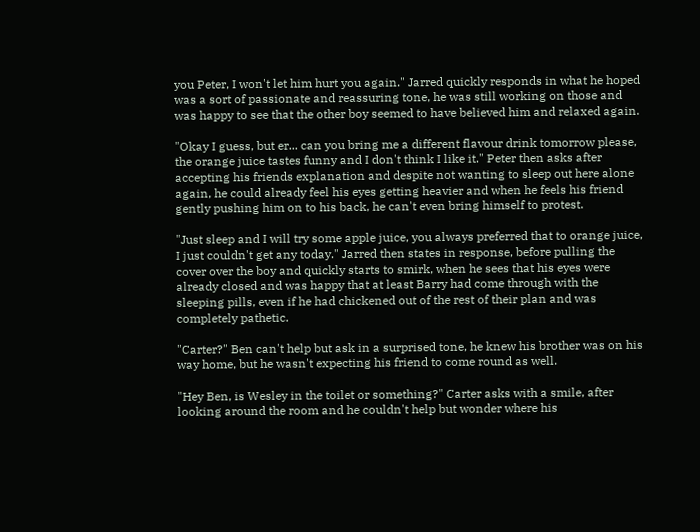you Peter, I won't let him hurt you again." Jarred quickly responds in what he hoped was a sort of passionate and reassuring tone, he was still working on those and was happy to see that the other boy seemed to have believed him and relaxed again.

"Okay I guess, but er... can you bring me a different flavour drink tomorrow please, the orange juice tastes funny and I don't think I like it." Peter then asks after accepting his friends explanation and despite not wanting to sleep out here alone again, he could already feel his eyes getting heavier and when he feels his friend gently pushing him on to his back, he can't even bring himself to protest.

"Just sleep and I will try some apple juice, you always preferred that to orange juice, I just couldn't get any today." Jarred then states in response, before pulling the cover over the boy and quickly starts to smirk, when he sees that his eyes were already closed and was happy that at least Barry had come through with the sleeping pills, even if he had chickened out of the rest of their plan and was completely pathetic.

"Carter?" Ben can't help but ask in a surprised tone, he knew his brother was on his way home, but he wasn't expecting his friend to come round as well.

"Hey Ben, is Wesley in the toilet or something?" Carter asks with a smile, after looking around the room and he couldn't help but wonder where his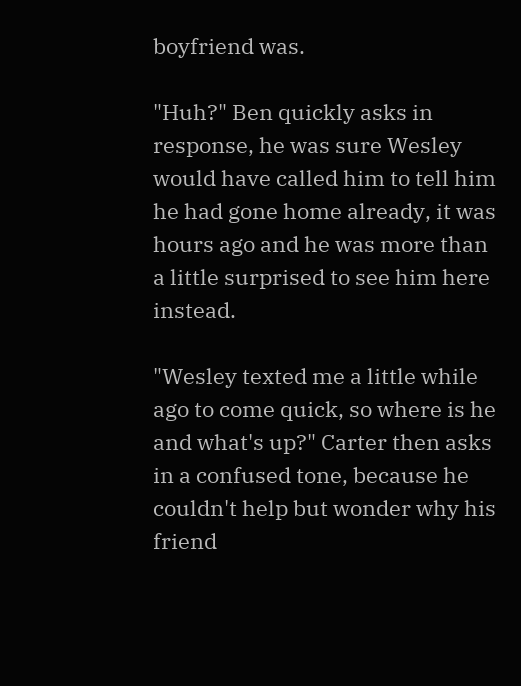boyfriend was.

"Huh?" Ben quickly asks in response, he was sure Wesley would have called him to tell him he had gone home already, it was hours ago and he was more than a little surprised to see him here instead.

"Wesley texted me a little while ago to come quick, so where is he and what's up?" Carter then asks in a confused tone, because he couldn't help but wonder why his friend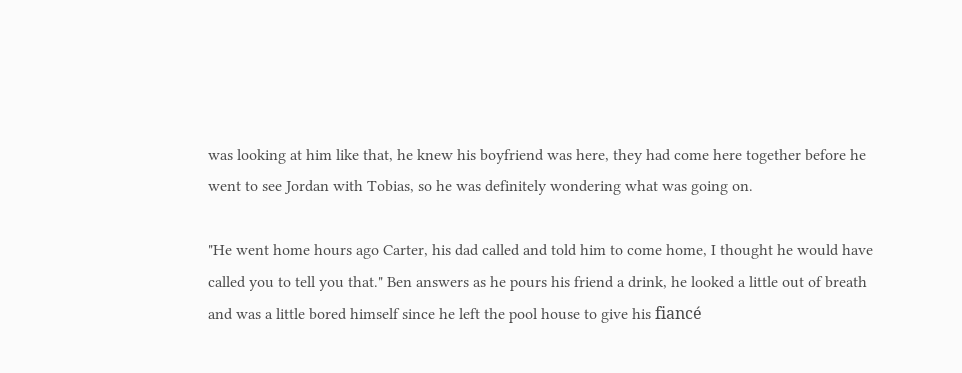was looking at him like that, he knew his boyfriend was here, they had come here together before he went to see Jordan with Tobias, so he was definitely wondering what was going on.

"He went home hours ago Carter, his dad called and told him to come home, I thought he would have called you to tell you that." Ben answers as he pours his friend a drink, he looked a little out of breath and was a little bored himself since he left the pool house to give his fiancé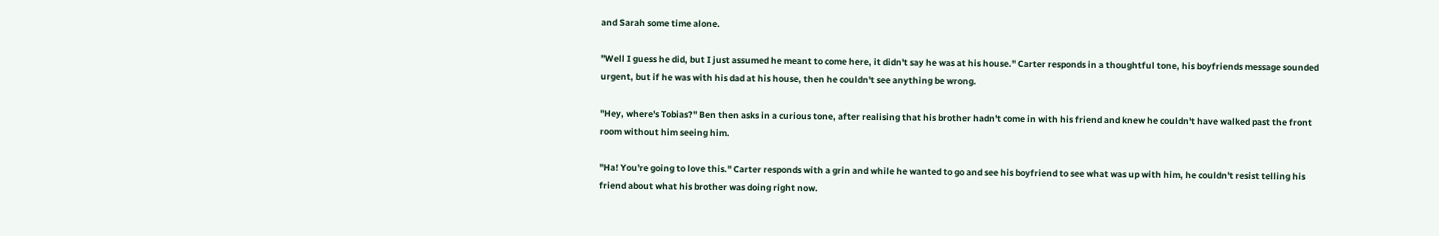and Sarah some time alone.

"Well I guess he did, but I just assumed he meant to come here, it didn't say he was at his house." Carter responds in a thoughtful tone, his boyfriends message sounded urgent, but if he was with his dad at his house, then he couldn't see anything be wrong.

"Hey, where's Tobias?" Ben then asks in a curious tone, after realising that his brother hadn't come in with his friend and knew he couldn't have walked past the front room without him seeing him.

"Ha! You're going to love this." Carter responds with a grin and while he wanted to go and see his boyfriend to see what was up with him, he couldn't resist telling his friend about what his brother was doing right now.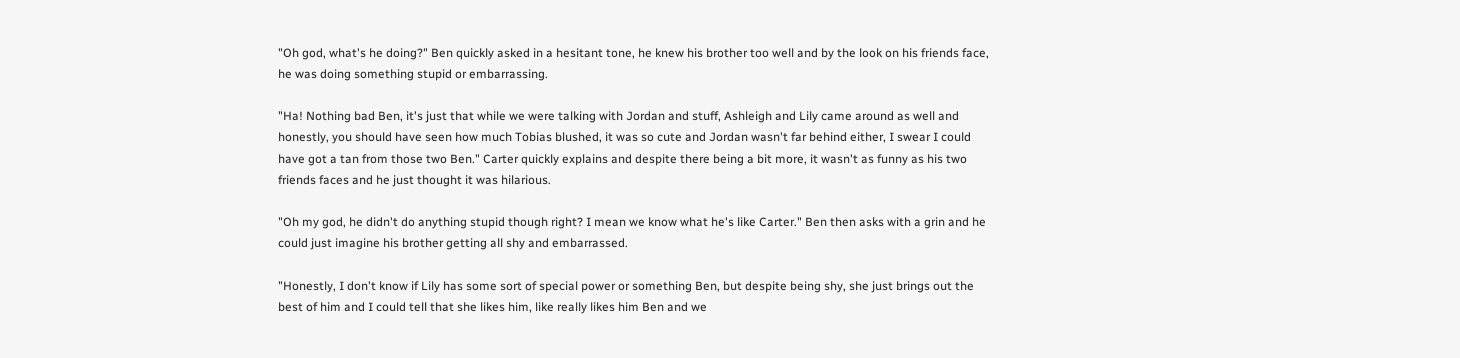"Oh god, what's he doing?" Ben quickly asked in a hesitant tone, he knew his brother too well and by the look on his friends face, he was doing something stupid or embarrassing.

"Ha! Nothing bad Ben, it's just that while we were talking with Jordan and stuff, Ashleigh and Lily came around as well and honestly, you should have seen how much Tobias blushed, it was so cute and Jordan wasn't far behind either, I swear I could have got a tan from those two Ben." Carter quickly explains and despite there being a bit more, it wasn't as funny as his two friends faces and he just thought it was hilarious.

"Oh my god, he didn't do anything stupid though right? I mean we know what he's like Carter." Ben then asks with a grin and he could just imagine his brother getting all shy and embarrassed.

"Honestly, I don't know if Lily has some sort of special power or something Ben, but despite being shy, she just brings out the best of him and I could tell that she likes him, like really likes him Ben and we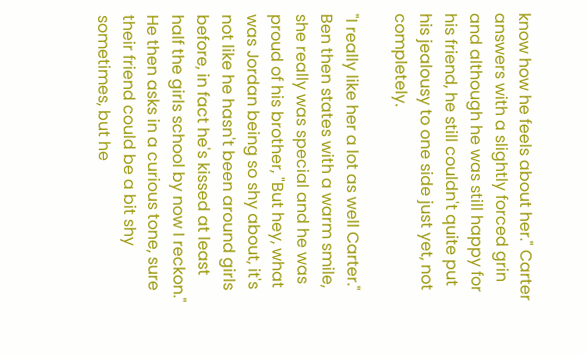know how he feels about her." Carter answers with a slightly forced grin and although he was still happy for his friend, he still couldn't quite put his jealousy to one side just yet, not completely.

"I really like her a lot as well Carter." Ben then states with a warm smile, she really was special and he was proud of his brother, "But hey, what was Jordan being so shy about, it's not like he hasn't been around girls before, in fact he's kissed at least half the girls school by now I reckon." He then asks in a curious tone, sure their friend could be a bit shy sometimes, but he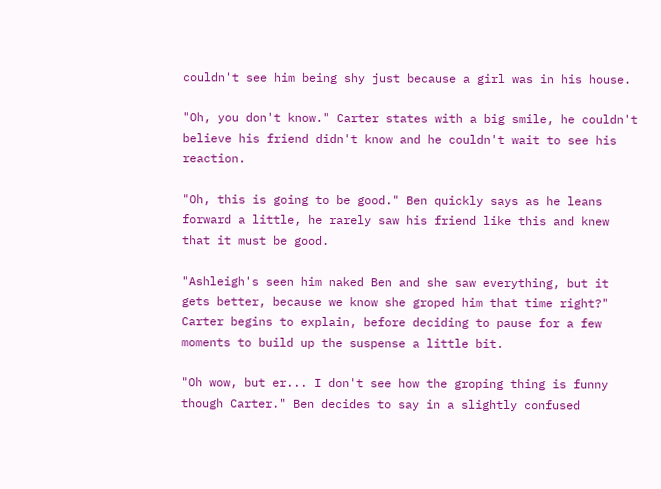couldn't see him being shy just because a girl was in his house.

"Oh, you don't know." Carter states with a big smile, he couldn't believe his friend didn't know and he couldn't wait to see his reaction.

"Oh, this is going to be good." Ben quickly says as he leans forward a little, he rarely saw his friend like this and knew that it must be good.

"Ashleigh's seen him naked Ben and she saw everything, but it gets better, because we know she groped him that time right?" Carter begins to explain, before deciding to pause for a few moments to build up the suspense a little bit.

"Oh wow, but er... I don't see how the groping thing is funny though Carter." Ben decides to say in a slightly confused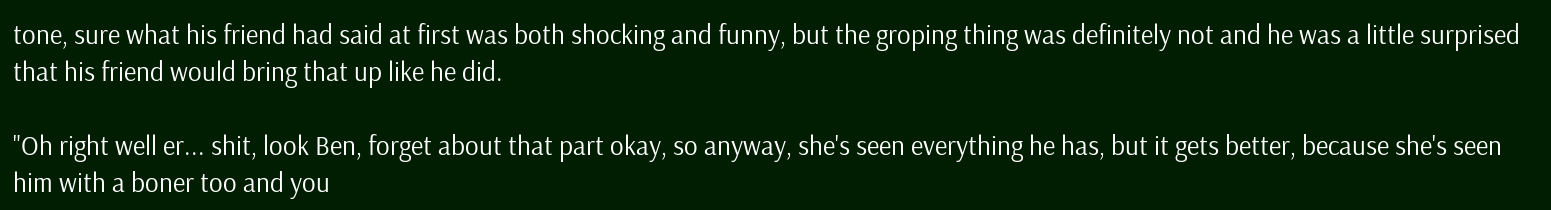tone, sure what his friend had said at first was both shocking and funny, but the groping thing was definitely not and he was a little surprised that his friend would bring that up like he did.

"Oh right well er... shit, look Ben, forget about that part okay, so anyway, she's seen everything he has, but it gets better, because she's seen him with a boner too and you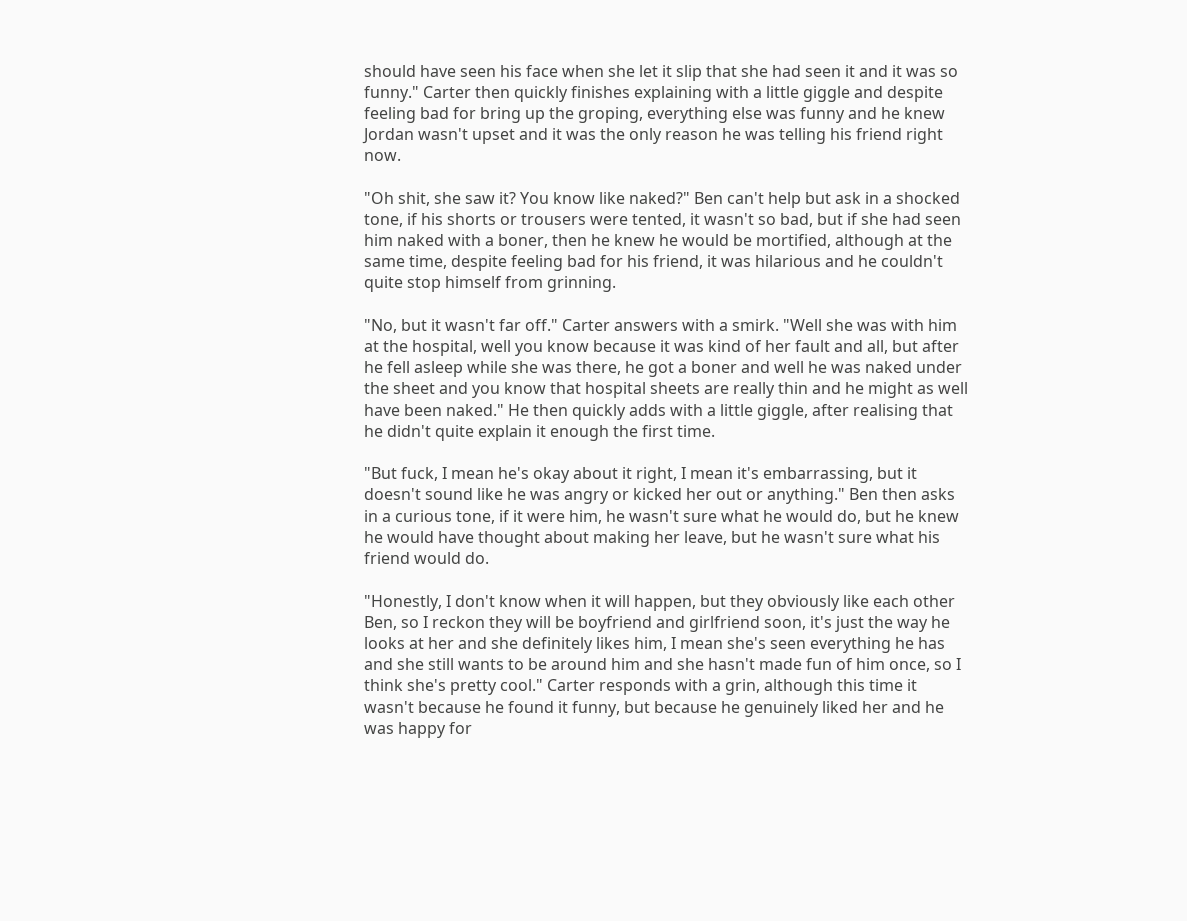should have seen his face when she let it slip that she had seen it and it was so funny." Carter then quickly finishes explaining with a little giggle and despite feeling bad for bring up the groping, everything else was funny and he knew Jordan wasn't upset and it was the only reason he was telling his friend right now.

"Oh shit, she saw it? You know like naked?" Ben can't help but ask in a shocked tone, if his shorts or trousers were tented, it wasn't so bad, but if she had seen him naked with a boner, then he knew he would be mortified, although at the same time, despite feeling bad for his friend, it was hilarious and he couldn't quite stop himself from grinning.

"No, but it wasn't far off." Carter answers with a smirk. "Well she was with him at the hospital, well you know because it was kind of her fault and all, but after he fell asleep while she was there, he got a boner and well he was naked under the sheet and you know that hospital sheets are really thin and he might as well have been naked." He then quickly adds with a little giggle, after realising that he didn't quite explain it enough the first time.

"But fuck, I mean he's okay about it right, I mean it's embarrassing, but it doesn't sound like he was angry or kicked her out or anything." Ben then asks in a curious tone, if it were him, he wasn't sure what he would do, but he knew he would have thought about making her leave, but he wasn't sure what his friend would do.

"Honestly, I don't know when it will happen, but they obviously like each other Ben, so I reckon they will be boyfriend and girlfriend soon, it's just the way he looks at her and she definitely likes him, I mean she's seen everything he has and she still wants to be around him and she hasn't made fun of him once, so I think she's pretty cool." Carter responds with a grin, although this time it wasn't because he found it funny, but because he genuinely liked her and he was happy for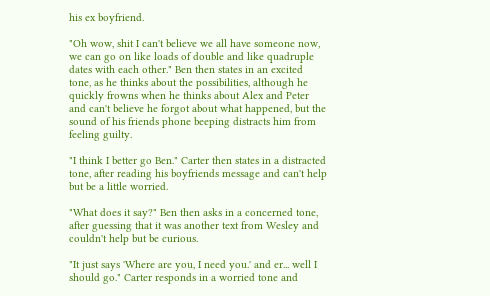his ex boyfriend.

"Oh wow, shit I can't believe we all have someone now, we can go on like loads of double and like quadruple dates with each other." Ben then states in an excited tone, as he thinks about the possibilities, although he quickly frowns when he thinks about Alex and Peter and can't believe he forgot about what happened, but the sound of his friends phone beeping distracts him from feeling guilty.

"I think I better go Ben." Carter then states in a distracted tone, after reading his boyfriends message and can't help but be a little worried.

"What does it say?" Ben then asks in a concerned tone, after guessing that it was another text from Wesley and couldn't help but be curious.

"It just says 'Where are you, I need you.' and er... well I should go." Carter responds in a worried tone and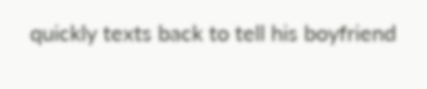quickly texts back to tell his boyfriend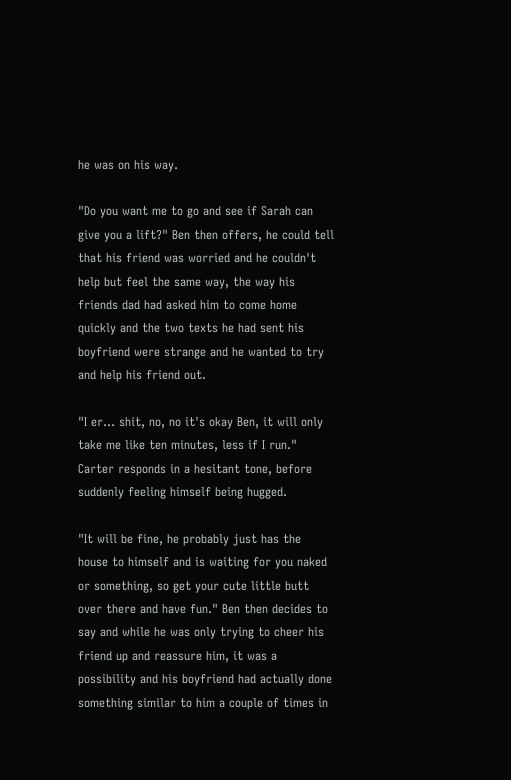he was on his way.

"Do you want me to go and see if Sarah can give you a lift?" Ben then offers, he could tell that his friend was worried and he couldn't help but feel the same way, the way his friends dad had asked him to come home quickly and the two texts he had sent his boyfriend were strange and he wanted to try and help his friend out.

"I er... shit, no, no it's okay Ben, it will only take me like ten minutes, less if I run." Carter responds in a hesitant tone, before suddenly feeling himself being hugged.

"It will be fine, he probably just has the house to himself and is waiting for you naked or something, so get your cute little butt over there and have fun." Ben then decides to say and while he was only trying to cheer his friend up and reassure him, it was a possibility and his boyfriend had actually done something similar to him a couple of times in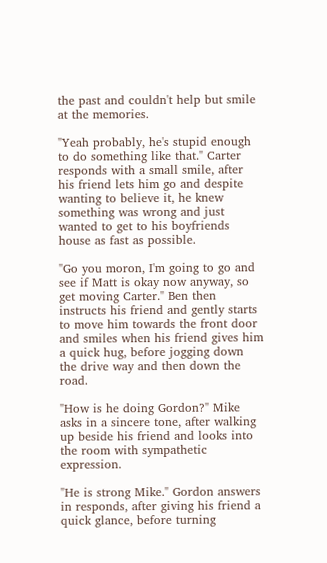the past and couldn't help but smile at the memories.

"Yeah probably, he's stupid enough to do something like that." Carter responds with a small smile, after his friend lets him go and despite wanting to believe it, he knew something was wrong and just wanted to get to his boyfriends house as fast as possible.

"Go you moron, I'm going to go and see if Matt is okay now anyway, so get moving Carter." Ben then instructs his friend and gently starts to move him towards the front door and smiles when his friend gives him a quick hug, before jogging down the drive way and then down the road.

"How is he doing Gordon?" Mike asks in a sincere tone, after walking up beside his friend and looks into the room with sympathetic expression.

"He is strong Mike." Gordon answers in responds, after giving his friend a quick glance, before turning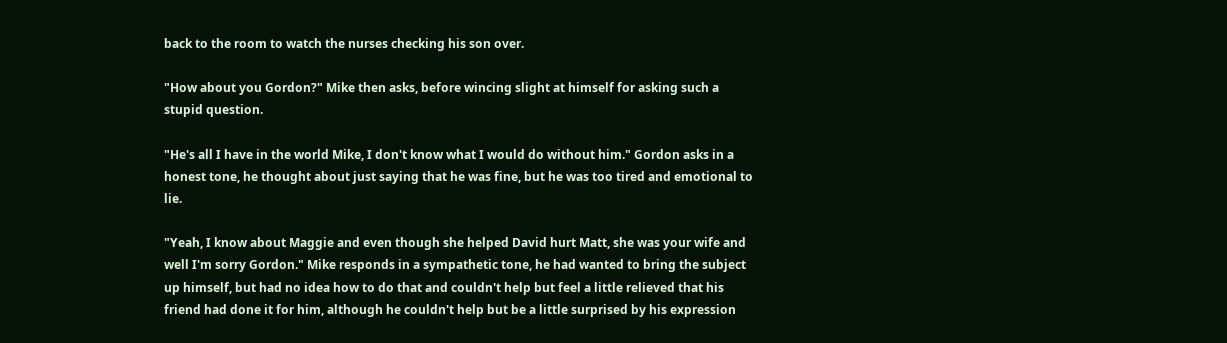back to the room to watch the nurses checking his son over.

"How about you Gordon?" Mike then asks, before wincing slight at himself for asking such a stupid question.

"He's all I have in the world Mike, I don't know what I would do without him." Gordon asks in a honest tone, he thought about just saying that he was fine, but he was too tired and emotional to lie.

"Yeah, I know about Maggie and even though she helped David hurt Matt, she was your wife and well I'm sorry Gordon." Mike responds in a sympathetic tone, he had wanted to bring the subject up himself, but had no idea how to do that and couldn't help but feel a little relieved that his friend had done it for him, although he couldn't help but be a little surprised by his expression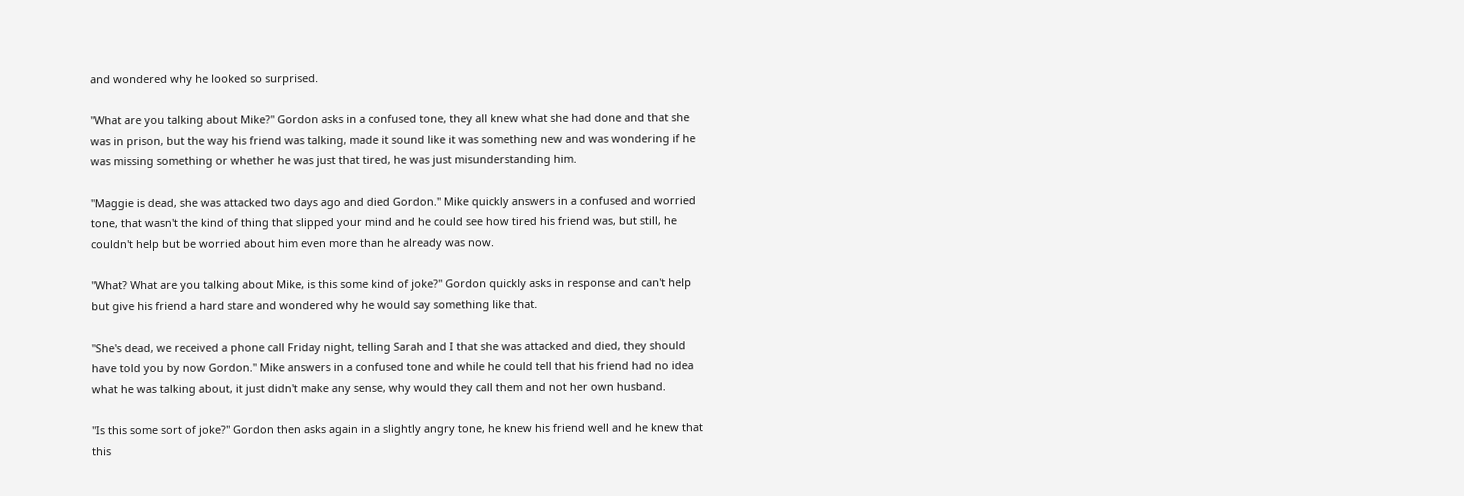and wondered why he looked so surprised.

"What are you talking about Mike?" Gordon asks in a confused tone, they all knew what she had done and that she was in prison, but the way his friend was talking, made it sound like it was something new and was wondering if he was missing something or whether he was just that tired, he was just misunderstanding him.

"Maggie is dead, she was attacked two days ago and died Gordon." Mike quickly answers in a confused and worried tone, that wasn't the kind of thing that slipped your mind and he could see how tired his friend was, but still, he couldn't help but be worried about him even more than he already was now.

"What? What are you talking about Mike, is this some kind of joke?" Gordon quickly asks in response and can't help but give his friend a hard stare and wondered why he would say something like that.

"She's dead, we received a phone call Friday night, telling Sarah and I that she was attacked and died, they should have told you by now Gordon." Mike answers in a confused tone and while he could tell that his friend had no idea what he was talking about, it just didn't make any sense, why would they call them and not her own husband.

"Is this some sort of joke?" Gordon then asks again in a slightly angry tone, he knew his friend well and he knew that this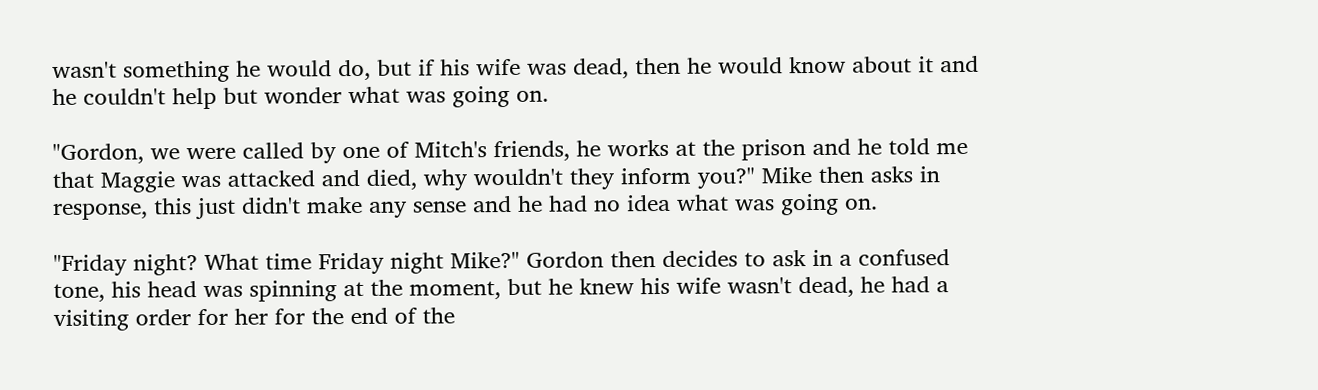wasn't something he would do, but if his wife was dead, then he would know about it and he couldn't help but wonder what was going on.

"Gordon, we were called by one of Mitch's friends, he works at the prison and he told me that Maggie was attacked and died, why wouldn't they inform you?" Mike then asks in response, this just didn't make any sense and he had no idea what was going on.

"Friday night? What time Friday night Mike?" Gordon then decides to ask in a confused tone, his head was spinning at the moment, but he knew his wife wasn't dead, he had a visiting order for her for the end of the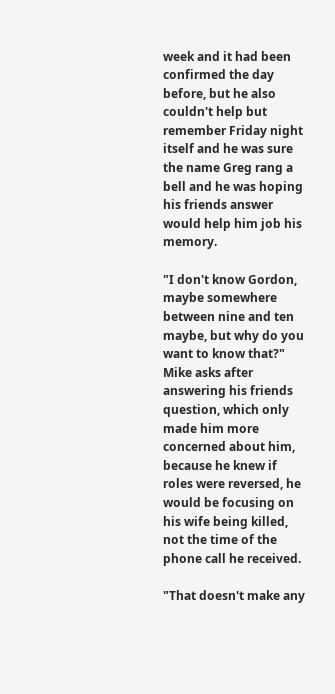week and it had been confirmed the day before, but he also couldn't help but remember Friday night itself and he was sure the name Greg rang a bell and he was hoping his friends answer would help him job his memory.

"I don't know Gordon, maybe somewhere between nine and ten maybe, but why do you want to know that?" Mike asks after answering his friends question, which only made him more concerned about him, because he knew if roles were reversed, he would be focusing on his wife being killed, not the time of the phone call he received.

"That doesn't make any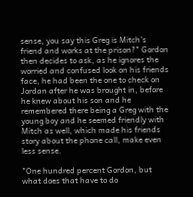sense, you say this Greg is Mitch's friend and works at the prison?" Gordon then decides to ask, as he ignores the worried and confused look on his friends face, he had been the one to check on Jordan after he was brought in, before he knew about his son and he remembered there being a Greg with the young boy and he seemed friendly with Mitch as well, which made his friends story about the phone call, make even less sense.

"One hundred percent Gordon, but what does that have to do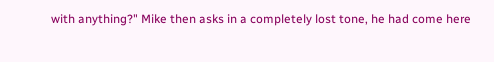with anything?" Mike then asks in a completely lost tone, he had come here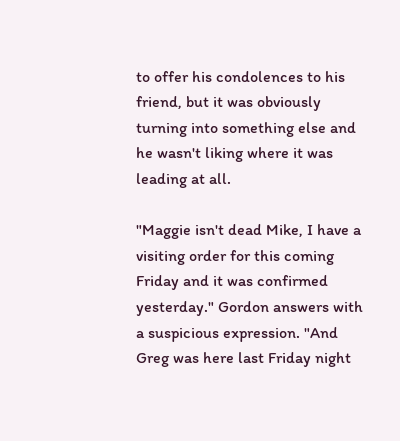to offer his condolences to his friend, but it was obviously turning into something else and he wasn't liking where it was leading at all.

"Maggie isn't dead Mike, I have a visiting order for this coming Friday and it was confirmed yesterday." Gordon answers with a suspicious expression. "And Greg was here last Friday night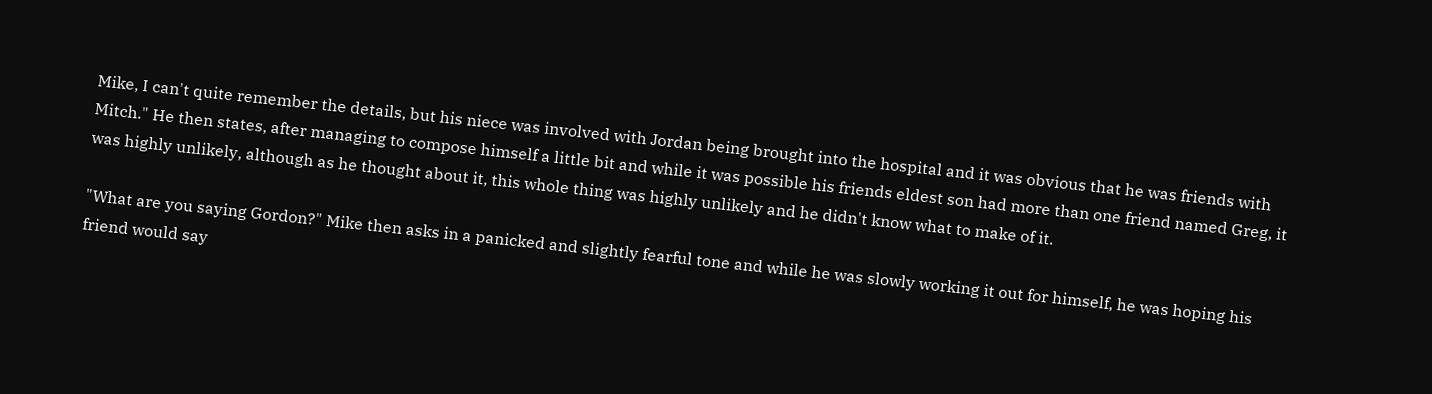Mike, I can't quite remember the details, but his niece was involved with Jordan being brought into the hospital and it was obvious that he was friends with Mitch." He then states, after managing to compose himself a little bit and while it was possible his friends eldest son had more than one friend named Greg, it was highly unlikely, although as he thought about it, this whole thing was highly unlikely and he didn't know what to make of it.

"What are you saying Gordon?" Mike then asks in a panicked and slightly fearful tone and while he was slowly working it out for himself, he was hoping his friend would say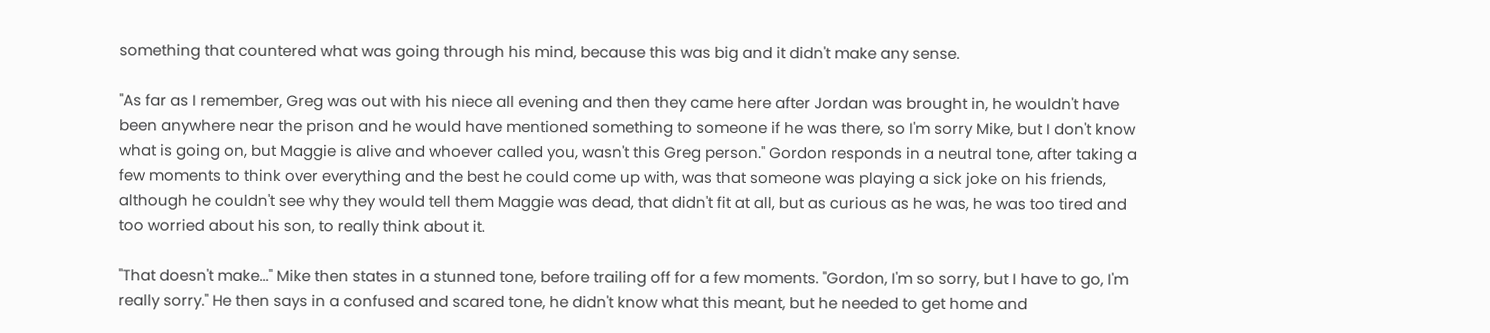something that countered what was going through his mind, because this was big and it didn't make any sense.

"As far as I remember, Greg was out with his niece all evening and then they came here after Jordan was brought in, he wouldn't have been anywhere near the prison and he would have mentioned something to someone if he was there, so I'm sorry Mike, but I don't know what is going on, but Maggie is alive and whoever called you, wasn't this Greg person." Gordon responds in a neutral tone, after taking a few moments to think over everything and the best he could come up with, was that someone was playing a sick joke on his friends, although he couldn't see why they would tell them Maggie was dead, that didn't fit at all, but as curious as he was, he was too tired and too worried about his son, to really think about it.

"That doesn't make..." Mike then states in a stunned tone, before trailing off for a few moments. "Gordon, I'm so sorry, but I have to go, I'm really sorry." He then says in a confused and scared tone, he didn't know what this meant, but he needed to get home and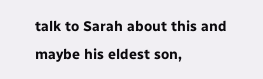talk to Sarah about this and maybe his eldest son,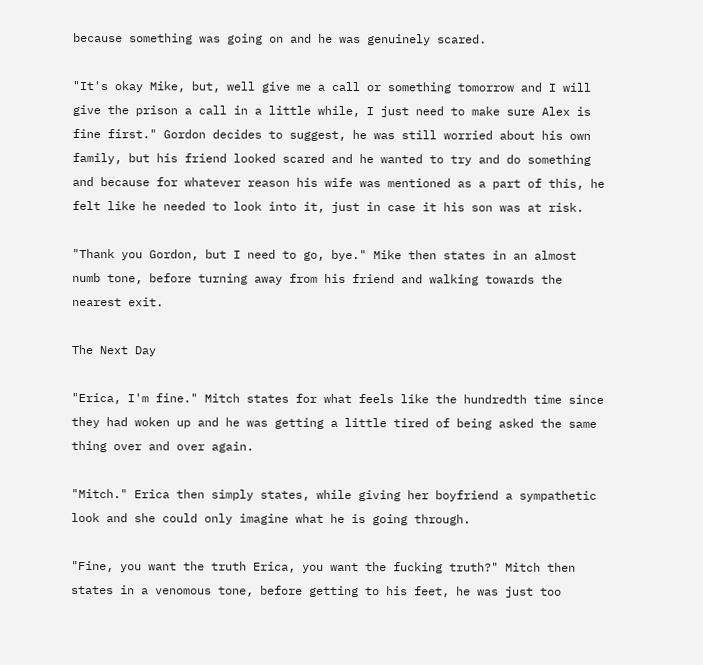because something was going on and he was genuinely scared.

"It's okay Mike, but, well give me a call or something tomorrow and I will give the prison a call in a little while, I just need to make sure Alex is fine first." Gordon decides to suggest, he was still worried about his own family, but his friend looked scared and he wanted to try and do something and because for whatever reason his wife was mentioned as a part of this, he felt like he needed to look into it, just in case it his son was at risk.

"Thank you Gordon, but I need to go, bye." Mike then states in an almost numb tone, before turning away from his friend and walking towards the nearest exit.

The Next Day

"Erica, I'm fine." Mitch states for what feels like the hundredth time since they had woken up and he was getting a little tired of being asked the same thing over and over again.

"Mitch." Erica then simply states, while giving her boyfriend a sympathetic look and she could only imagine what he is going through.

"Fine, you want the truth Erica, you want the fucking truth?" Mitch then states in a venomous tone, before getting to his feet, he was just too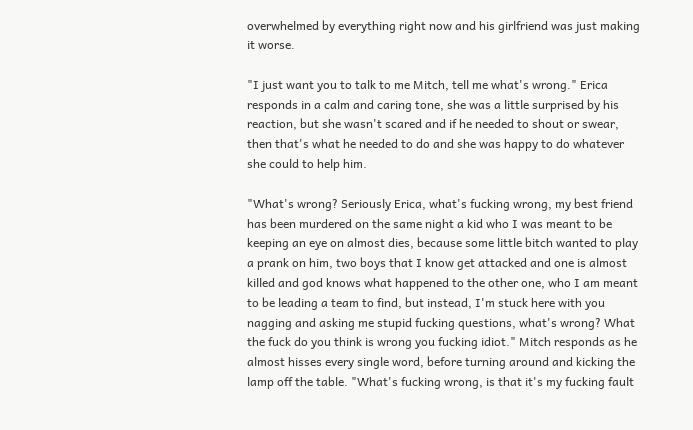overwhelmed by everything right now and his girlfriend was just making it worse.

"I just want you to talk to me Mitch, tell me what's wrong." Erica responds in a calm and caring tone, she was a little surprised by his reaction, but she wasn't scared and if he needed to shout or swear, then that's what he needed to do and she was happy to do whatever she could to help him.

"What's wrong? Seriously Erica, what's fucking wrong, my best friend has been murdered on the same night a kid who I was meant to be keeping an eye on almost dies, because some little bitch wanted to play a prank on him, two boys that I know get attacked and one is almost killed and god knows what happened to the other one, who I am meant to be leading a team to find, but instead, I'm stuck here with you nagging and asking me stupid fucking questions, what's wrong? What the fuck do you think is wrong you fucking idiot." Mitch responds as he almost hisses every single word, before turning around and kicking the lamp off the table. "What's fucking wrong, is that it's my fucking fault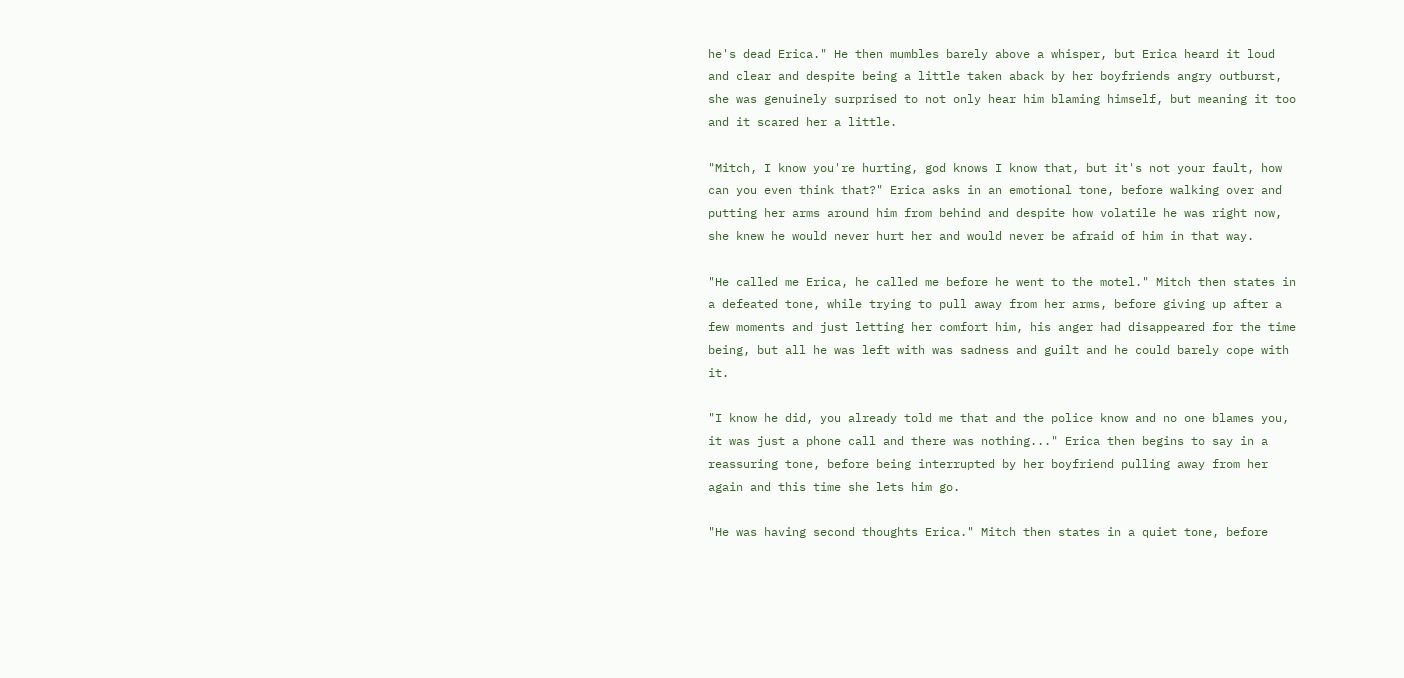he's dead Erica." He then mumbles barely above a whisper, but Erica heard it loud and clear and despite being a little taken aback by her boyfriends angry outburst, she was genuinely surprised to not only hear him blaming himself, but meaning it too and it scared her a little.

"Mitch, I know you're hurting, god knows I know that, but it's not your fault, how can you even think that?" Erica asks in an emotional tone, before walking over and putting her arms around him from behind and despite how volatile he was right now, she knew he would never hurt her and would never be afraid of him in that way.

"He called me Erica, he called me before he went to the motel." Mitch then states in a defeated tone, while trying to pull away from her arms, before giving up after a few moments and just letting her comfort him, his anger had disappeared for the time being, but all he was left with was sadness and guilt and he could barely cope with it.

"I know he did, you already told me that and the police know and no one blames you, it was just a phone call and there was nothing..." Erica then begins to say in a reassuring tone, before being interrupted by her boyfriend pulling away from her again and this time she lets him go.

"He was having second thoughts Erica." Mitch then states in a quiet tone, before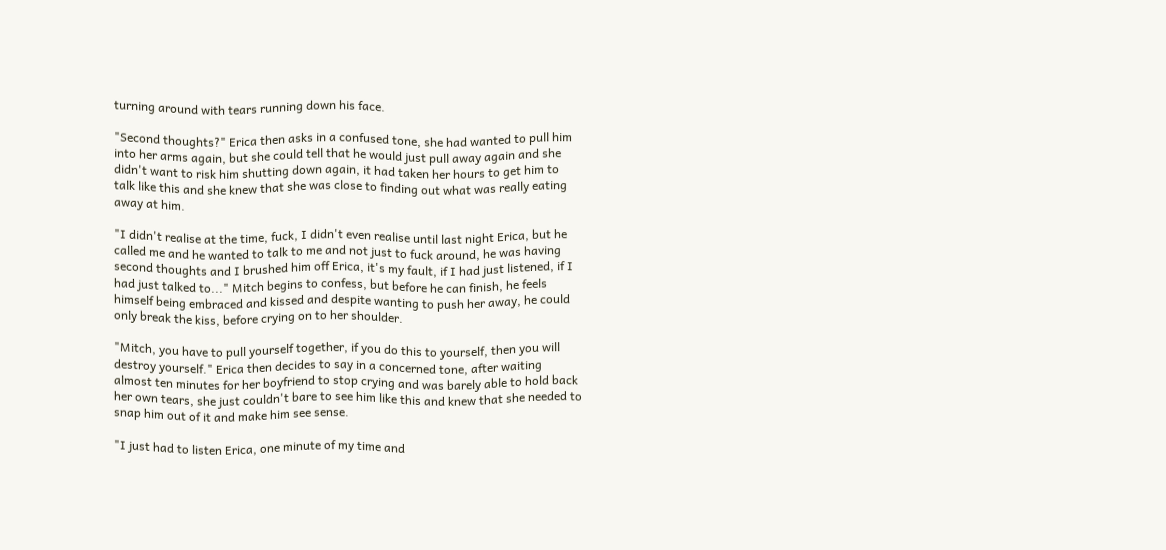turning around with tears running down his face.

"Second thoughts?" Erica then asks in a confused tone, she had wanted to pull him into her arms again, but she could tell that he would just pull away again and she didn't want to risk him shutting down again, it had taken her hours to get him to talk like this and she knew that she was close to finding out what was really eating away at him.

"I didn't realise at the time, fuck, I didn't even realise until last night Erica, but he called me and he wanted to talk to me and not just to fuck around, he was having second thoughts and I brushed him off Erica, it's my fault, if I had just listened, if I had just talked to..." Mitch begins to confess, but before he can finish, he feels himself being embraced and kissed and despite wanting to push her away, he could only break the kiss, before crying on to her shoulder.

"Mitch, you have to pull yourself together, if you do this to yourself, then you will destroy yourself." Erica then decides to say in a concerned tone, after waiting almost ten minutes for her boyfriend to stop crying and was barely able to hold back her own tears, she just couldn't bare to see him like this and knew that she needed to snap him out of it and make him see sense.

"I just had to listen Erica, one minute of my time and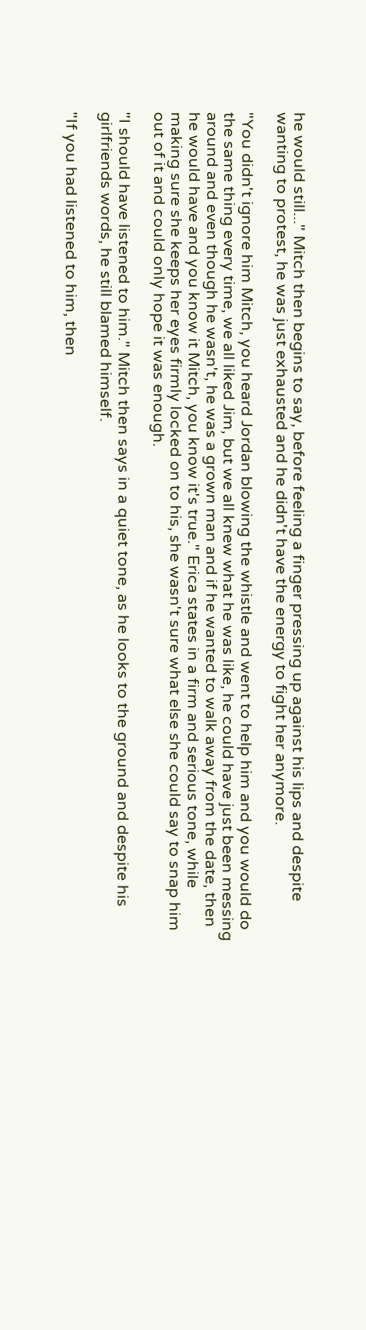he would still..." Mitch then begins to say, before feeling a finger pressing up against his lips and despite wanting to protest, he was just exhausted and he didn't have the energy to fight her anymore.

"You didn't ignore him Mitch, you heard Jordan blowing the whistle and went to help him and you would do the same thing every time, we all liked Jim, but we all knew what he was like, he could have just been messing around and even though he wasn't, he was a grown man and if he wanted to walk away from the date, then he would have and you know it Mitch, you know it's true." Erica states in a firm and serious tone, while making sure she keeps her eyes firmly locked on to his, she wasn't sure what else she could say to snap him out of it and could only hope it was enough.

"I should have listened to him." Mitch then says in a quiet tone, as he looks to the ground and despite his girlfriends words, he still blamed himself.

"If you had listened to him, then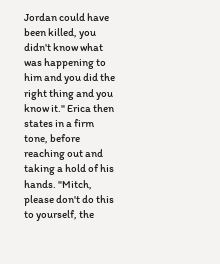Jordan could have been killed, you didn't know what was happening to him and you did the right thing and you know it." Erica then states in a firm tone, before reaching out and taking a hold of his hands. "Mitch, please don't do this to yourself, the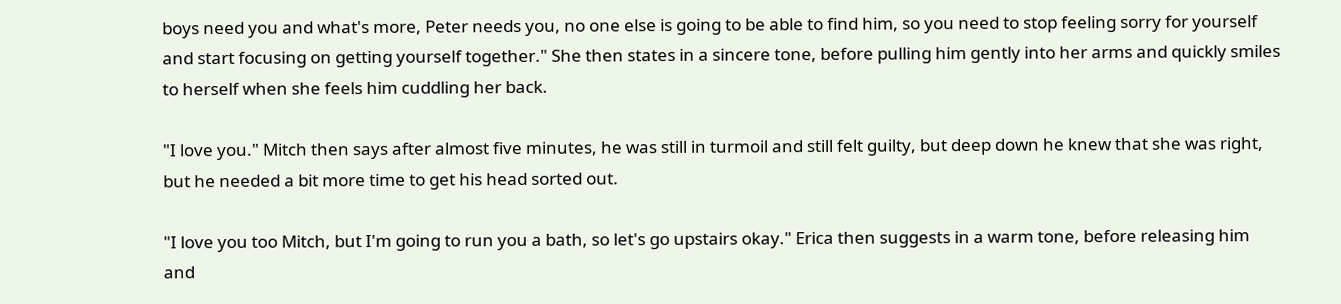boys need you and what's more, Peter needs you, no one else is going to be able to find him, so you need to stop feeling sorry for yourself and start focusing on getting yourself together." She then states in a sincere tone, before pulling him gently into her arms and quickly smiles to herself when she feels him cuddling her back.

"I love you." Mitch then says after almost five minutes, he was still in turmoil and still felt guilty, but deep down he knew that she was right, but he needed a bit more time to get his head sorted out.

"I love you too Mitch, but I'm going to run you a bath, so let's go upstairs okay." Erica then suggests in a warm tone, before releasing him and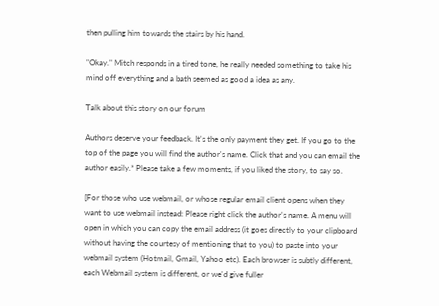then pulling him towards the stairs by his hand.

"Okay." Mitch responds in a tired tone, he really needed something to take his mind off everything and a bath seemed as good a idea as any.

Talk about this story on our forum

Authors deserve your feedback. It's the only payment they get. If you go to the top of the page you will find the author's name. Click that and you can email the author easily.* Please take a few moments, if you liked the story, to say so.

[For those who use webmail, or whose regular email client opens when they want to use webmail instead: Please right click the author's name. A menu will open in which you can copy the email address (it goes directly to your clipboard without having the courtesy of mentioning that to you) to paste into your webmail system (Hotmail, Gmail, Yahoo etc). Each browser is subtly different, each Webmail system is different, or we'd give fuller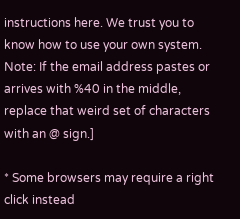instructions here. We trust you to know how to use your own system. Note: If the email address pastes or arrives with %40 in the middle, replace that weird set of characters with an @ sign.]

* Some browsers may require a right click instead